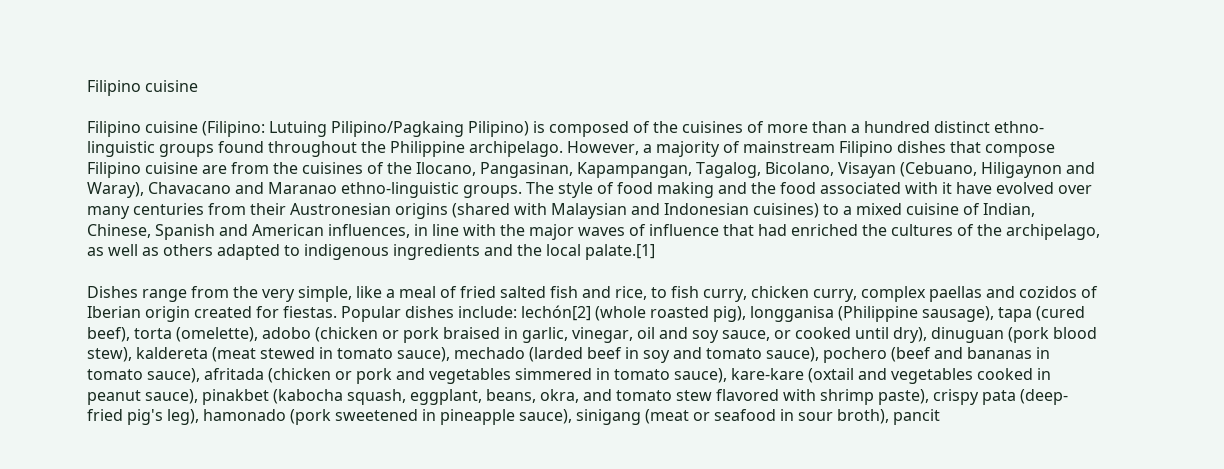Filipino cuisine

Filipino cuisine (Filipino: Lutuing Pilipino/Pagkaing Pilipino) is composed of the cuisines of more than a hundred distinct ethno-linguistic groups found throughout the Philippine archipelago. However, a majority of mainstream Filipino dishes that compose Filipino cuisine are from the cuisines of the Ilocano, Pangasinan, Kapampangan, Tagalog, Bicolano, Visayan (Cebuano, Hiligaynon and Waray), Chavacano and Maranao ethno-linguistic groups. The style of food making and the food associated with it have evolved over many centuries from their Austronesian origins (shared with Malaysian and Indonesian cuisines) to a mixed cuisine of Indian, Chinese, Spanish and American influences, in line with the major waves of influence that had enriched the cultures of the archipelago, as well as others adapted to indigenous ingredients and the local palate.[1]

Dishes range from the very simple, like a meal of fried salted fish and rice, to fish curry, chicken curry, complex paellas and cozidos of Iberian origin created for fiestas. Popular dishes include: lechón[2] (whole roasted pig), longganisa (Philippine sausage), tapa (cured beef), torta (omelette), adobo (chicken or pork braised in garlic, vinegar, oil and soy sauce, or cooked until dry), dinuguan (pork blood stew), kaldereta (meat stewed in tomato sauce), mechado (larded beef in soy and tomato sauce), pochero (beef and bananas in tomato sauce), afritada (chicken or pork and vegetables simmered in tomato sauce), kare-kare (oxtail and vegetables cooked in peanut sauce), pinakbet (kabocha squash, eggplant, beans, okra, and tomato stew flavored with shrimp paste), crispy pata (deep-fried pig's leg), hamonado (pork sweetened in pineapple sauce), sinigang (meat or seafood in sour broth), pancit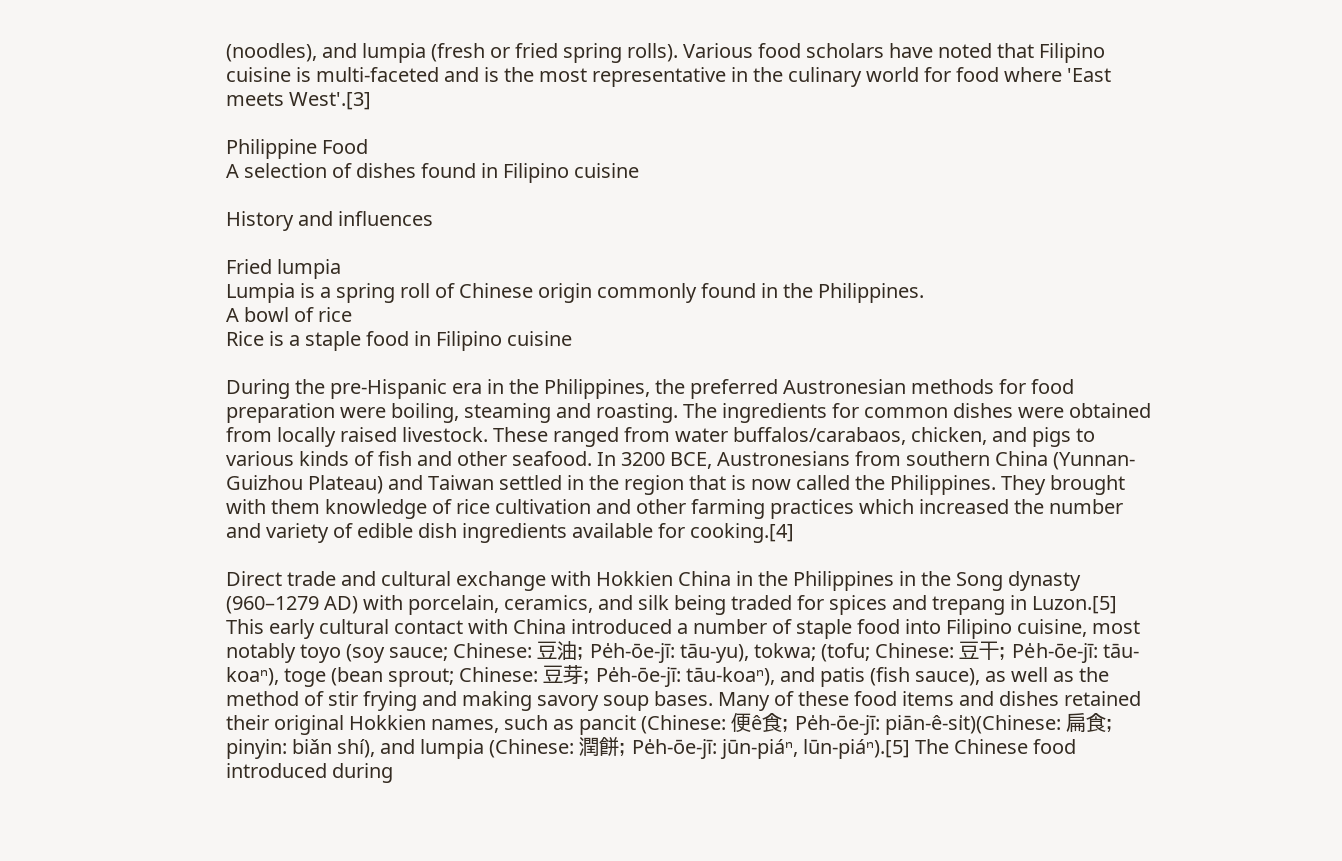(noodles), and lumpia (fresh or fried spring rolls). Various food scholars have noted that Filipino cuisine is multi-faceted and is the most representative in the culinary world for food where 'East meets West'.[3]

Philippine Food
A selection of dishes found in Filipino cuisine

History and influences

Fried lumpia
Lumpia is a spring roll of Chinese origin commonly found in the Philippines.
A bowl of rice
Rice is a staple food in Filipino cuisine

During the pre-Hispanic era in the Philippines, the preferred Austronesian methods for food preparation were boiling, steaming and roasting. The ingredients for common dishes were obtained from locally raised livestock. These ranged from water buffalos/carabaos, chicken, and pigs to various kinds of fish and other seafood. In 3200 BCE, Austronesians from southern China (Yunnan-Guizhou Plateau) and Taiwan settled in the region that is now called the Philippines. They brought with them knowledge of rice cultivation and other farming practices which increased the number and variety of edible dish ingredients available for cooking.[4]

Direct trade and cultural exchange with Hokkien China in the Philippines in the Song dynasty (960–1279 AD) with porcelain, ceramics, and silk being traded for spices and trepang in Luzon.[5] This early cultural contact with China introduced a number of staple food into Filipino cuisine, most notably toyo (soy sauce; Chinese: 豆油; Pe̍h-ōe-jī: tāu-yu), tokwa; (tofu; Chinese: 豆干; Pe̍h-ōe-jī: tāu-koaⁿ), toge (bean sprout; Chinese: 豆芽; Pe̍h-ōe-jī: tāu-koaⁿ), and patis (fish sauce), as well as the method of stir frying and making savory soup bases. Many of these food items and dishes retained their original Hokkien names, such as pancit (Chinese: 便ê食; Pe̍h-ōe-jī: piān-ê-si̍t)(Chinese: 扁食; pinyin: biǎn shí), and lumpia (Chinese: 潤餅; Pe̍h-ōe-jī: jūn-piáⁿ, lūn-piáⁿ).[5] The Chinese food introduced during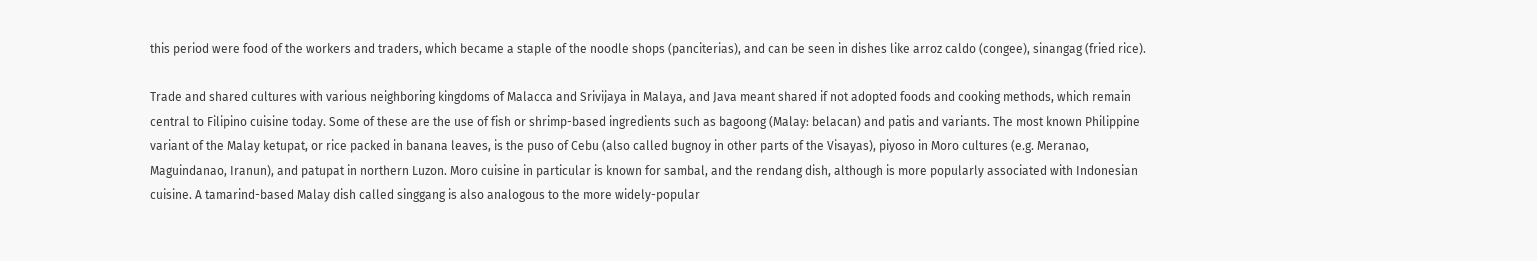this period were food of the workers and traders, which became a staple of the noodle shops (panciterias), and can be seen in dishes like arroz caldo (congee), sinangag (fried rice).

Trade and shared cultures with various neighboring kingdoms of Malacca and Srivijaya in Malaya, and Java meant shared if not adopted foods and cooking methods, which remain central to Filipino cuisine today. Some of these are the use of fish or shrimp-based ingredients such as bagoong (Malay: belacan) and patis and variants. The most known Philippine variant of the Malay ketupat, or rice packed in banana leaves, is the puso of Cebu (also called bugnoy in other parts of the Visayas), piyoso in Moro cultures (e.g. Meranao, Maguindanao, Iranun), and patupat in northern Luzon. Moro cuisine in particular is known for sambal, and the rendang dish, although is more popularly associated with Indonesian cuisine. A tamarind-based Malay dish called singgang is also analogous to the more widely-popular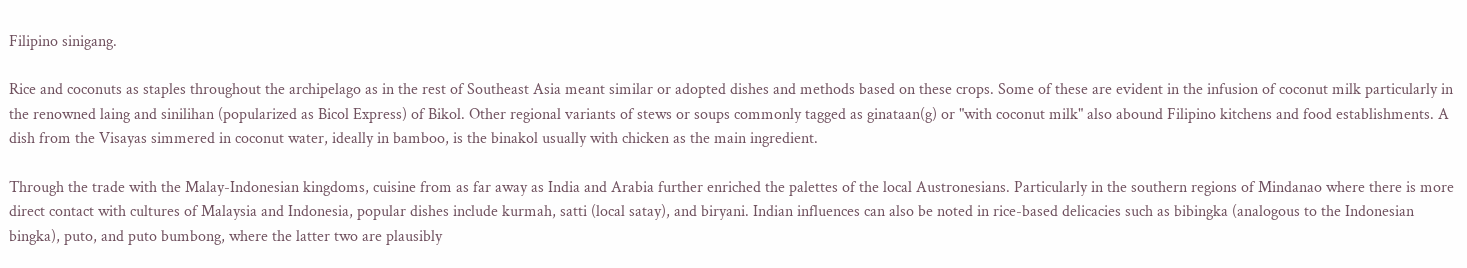Filipino sinigang.

Rice and coconuts as staples throughout the archipelago as in the rest of Southeast Asia meant similar or adopted dishes and methods based on these crops. Some of these are evident in the infusion of coconut milk particularly in the renowned laing and sinilihan (popularized as Bicol Express) of Bikol. Other regional variants of stews or soups commonly tagged as ginataan(g) or "with coconut milk" also abound Filipino kitchens and food establishments. A dish from the Visayas simmered in coconut water, ideally in bamboo, is the binakol usually with chicken as the main ingredient.

Through the trade with the Malay-Indonesian kingdoms, cuisine from as far away as India and Arabia further enriched the palettes of the local Austronesians. Particularly in the southern regions of Mindanao where there is more direct contact with cultures of Malaysia and Indonesia, popular dishes include kurmah, satti (local satay), and biryani. Indian influences can also be noted in rice-based delicacies such as bibingka (analogous to the Indonesian bingka), puto, and puto bumbong, where the latter two are plausibly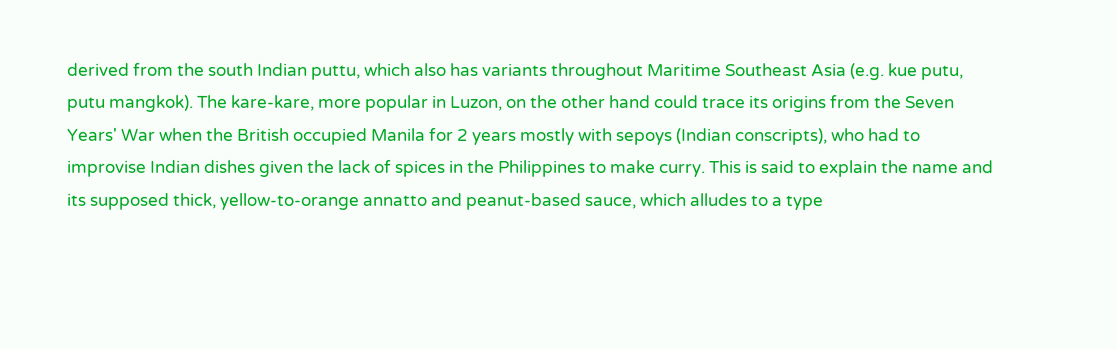derived from the south Indian puttu, which also has variants throughout Maritime Southeast Asia (e.g. kue putu, putu mangkok). The kare-kare, more popular in Luzon, on the other hand could trace its origins from the Seven Years' War when the British occupied Manila for 2 years mostly with sepoys (Indian conscripts), who had to improvise Indian dishes given the lack of spices in the Philippines to make curry. This is said to explain the name and its supposed thick, yellow-to-orange annatto and peanut-based sauce, which alludes to a type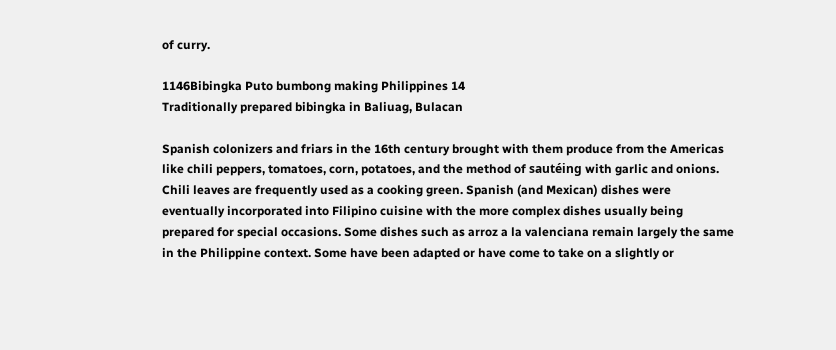of curry.

1146Bibingka Puto bumbong making Philippines 14
Traditionally prepared bibingka in Baliuag, Bulacan

Spanish colonizers and friars in the 16th century brought with them produce from the Americas like chili peppers, tomatoes, corn, potatoes, and the method of sautéing with garlic and onions. Chili leaves are frequently used as a cooking green. Spanish (and Mexican) dishes were eventually incorporated into Filipino cuisine with the more complex dishes usually being prepared for special occasions. Some dishes such as arroz a la valenciana remain largely the same in the Philippine context. Some have been adapted or have come to take on a slightly or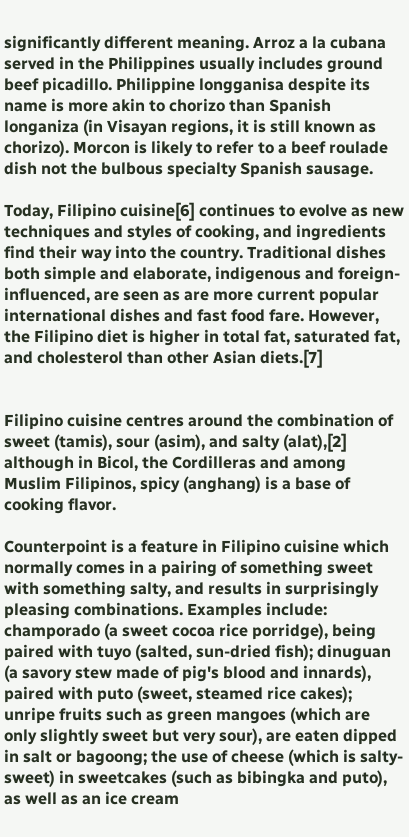significantly different meaning. Arroz a la cubana served in the Philippines usually includes ground beef picadillo. Philippine longganisa despite its name is more akin to chorizo than Spanish longaniza (in Visayan regions, it is still known as chorizo). Morcon is likely to refer to a beef roulade dish not the bulbous specialty Spanish sausage.

Today, Filipino cuisine[6] continues to evolve as new techniques and styles of cooking, and ingredients find their way into the country. Traditional dishes both simple and elaborate, indigenous and foreign-influenced, are seen as are more current popular international dishes and fast food fare. However, the Filipino diet is higher in total fat, saturated fat, and cholesterol than other Asian diets.[7]


Filipino cuisine centres around the combination of sweet (tamis), sour (asim), and salty (alat),[2] although in Bicol, the Cordilleras and among Muslim Filipinos, spicy (anghang) is a base of cooking flavor.

Counterpoint is a feature in Filipino cuisine which normally comes in a pairing of something sweet with something salty, and results in surprisingly pleasing combinations. Examples include: champorado (a sweet cocoa rice porridge), being paired with tuyo (salted, sun-dried fish); dinuguan (a savory stew made of pig's blood and innards), paired with puto (sweet, steamed rice cakes); unripe fruits such as green mangoes (which are only slightly sweet but very sour), are eaten dipped in salt or bagoong; the use of cheese (which is salty-sweet) in sweetcakes (such as bibingka and puto), as well as an ice cream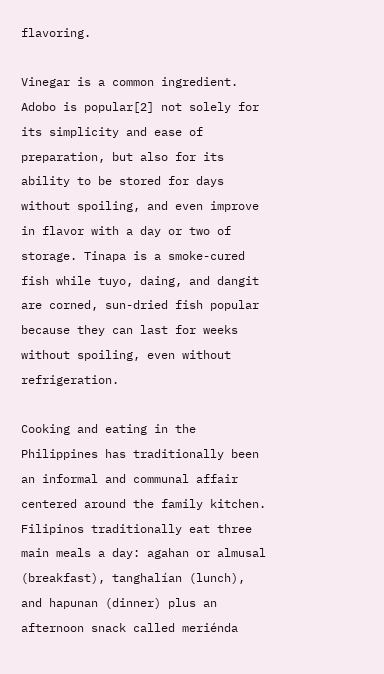flavoring.

Vinegar is a common ingredient. Adobo is popular[2] not solely for its simplicity and ease of preparation, but also for its ability to be stored for days without spoiling, and even improve in flavor with a day or two of storage. Tinapa is a smoke-cured fish while tuyo, daing, and dangit are corned, sun-dried fish popular because they can last for weeks without spoiling, even without refrigeration.

Cooking and eating in the Philippines has traditionally been an informal and communal affair centered around the family kitchen. Filipinos traditionally eat three main meals a day: agahan or almusal (breakfast), tanghalían (lunch), and hapunan (dinner) plus an afternoon snack called meriénda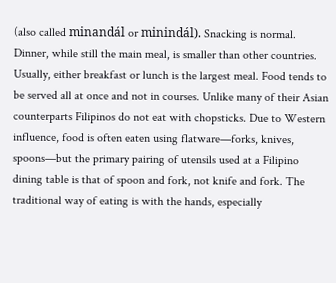(also called minandál or minindál). Snacking is normal. Dinner, while still the main meal, is smaller than other countries. Usually, either breakfast or lunch is the largest meal. Food tends to be served all at once and not in courses. Unlike many of their Asian counterparts Filipinos do not eat with chopsticks. Due to Western influence, food is often eaten using flatware—forks, knives, spoons—but the primary pairing of utensils used at a Filipino dining table is that of spoon and fork, not knife and fork. The traditional way of eating is with the hands, especially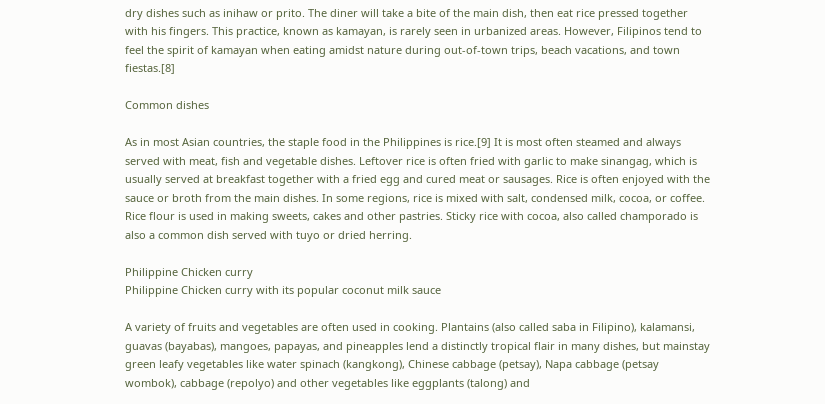dry dishes such as inihaw or prito. The diner will take a bite of the main dish, then eat rice pressed together with his fingers. This practice, known as kamayan, is rarely seen in urbanized areas. However, Filipinos tend to feel the spirit of kamayan when eating amidst nature during out-of-town trips, beach vacations, and town fiestas.[8]

Common dishes

As in most Asian countries, the staple food in the Philippines is rice.[9] It is most often steamed and always served with meat, fish and vegetable dishes. Leftover rice is often fried with garlic to make sinangag, which is usually served at breakfast together with a fried egg and cured meat or sausages. Rice is often enjoyed with the sauce or broth from the main dishes. In some regions, rice is mixed with salt, condensed milk, cocoa, or coffee. Rice flour is used in making sweets, cakes and other pastries. Sticky rice with cocoa, also called champorado is also a common dish served with tuyo or dried herring.

Philippine Chicken curry
Philippine Chicken curry with its popular coconut milk sauce

A variety of fruits and vegetables are often used in cooking. Plantains (also called saba in Filipino), kalamansi, guavas (bayabas), mangoes, papayas, and pineapples lend a distinctly tropical flair in many dishes, but mainstay green leafy vegetables like water spinach (kangkong), Chinese cabbage (petsay), Napa cabbage (petsay wombok), cabbage (repolyo) and other vegetables like eggplants (talong) and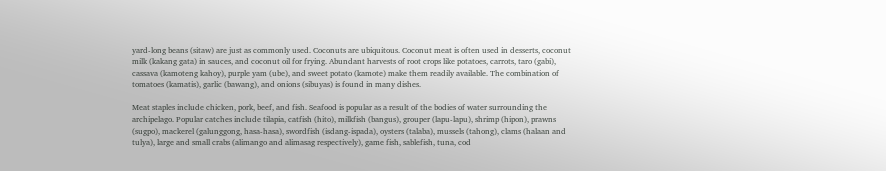yard-long beans (sitaw) are just as commonly used. Coconuts are ubiquitous. Coconut meat is often used in desserts, coconut milk (kakang gata) in sauces, and coconut oil for frying. Abundant harvests of root crops like potatoes, carrots, taro (gabi), cassava (kamoteng kahoy), purple yam (ube), and sweet potato (kamote) make them readily available. The combination of tomatoes (kamatis), garlic (bawang), and onions (sibuyas) is found in many dishes.

Meat staples include chicken, pork, beef, and fish. Seafood is popular as a result of the bodies of water surrounding the archipelago. Popular catches include tilapia, catfish (hito), milkfish (bangus), grouper (lapu-lapu), shrimp (hipon), prawns (sugpo), mackerel (galunggong, hasa-hasa), swordfish (isdang-ispada), oysters (talaba), mussels (tahong), clams (halaan and tulya), large and small crabs (alimango and alimasag respectively), game fish, sablefish, tuna, cod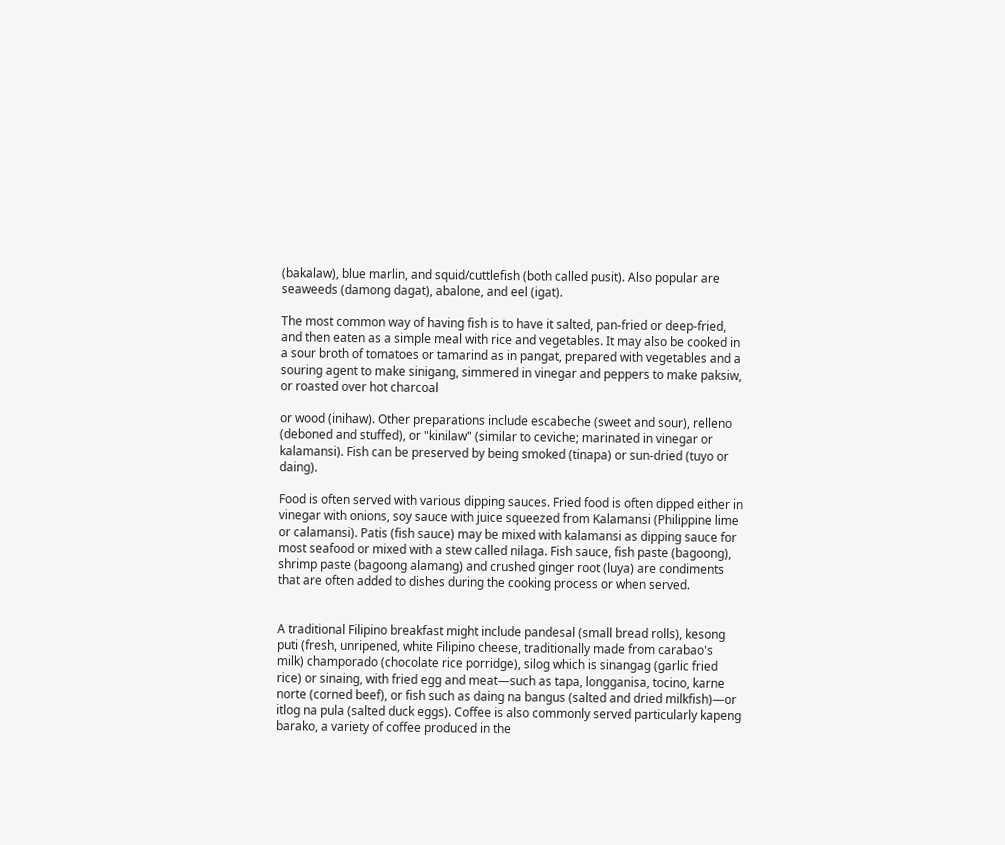(bakalaw), blue marlin, and squid/cuttlefish (both called pusit). Also popular are seaweeds (damong dagat), abalone, and eel (igat).

The most common way of having fish is to have it salted, pan-fried or deep-fried, and then eaten as a simple meal with rice and vegetables. It may also be cooked in a sour broth of tomatoes or tamarind as in pangat, prepared with vegetables and a souring agent to make sinigang, simmered in vinegar and peppers to make paksiw, or roasted over hot charcoal

or wood (inihaw). Other preparations include escabeche (sweet and sour), relleno (deboned and stuffed), or "kinilaw" (similar to ceviche; marinated in vinegar or kalamansi). Fish can be preserved by being smoked (tinapa) or sun-dried (tuyo or daing).

Food is often served with various dipping sauces. Fried food is often dipped either in vinegar with onions, soy sauce with juice squeezed from Kalamansi (Philippine lime or calamansi). Patis (fish sauce) may be mixed with kalamansi as dipping sauce for most seafood or mixed with a stew called nilaga. Fish sauce, fish paste (bagoong), shrimp paste (bagoong alamang) and crushed ginger root (luya) are condiments that are often added to dishes during the cooking process or when served.


A traditional Filipino breakfast might include pandesal (small bread rolls), kesong puti (fresh, unripened, white Filipino cheese, traditionally made from carabao's milk) champorado (chocolate rice porridge), silog which is sinangag (garlic fried rice) or sinaing, with fried egg and meat—such as tapa, longganisa, tocino, karne norte (corned beef), or fish such as daing na bangus (salted and dried milkfish)—or itlog na pula (salted duck eggs). Coffee is also commonly served particularly kapeng barako, a variety of coffee produced in the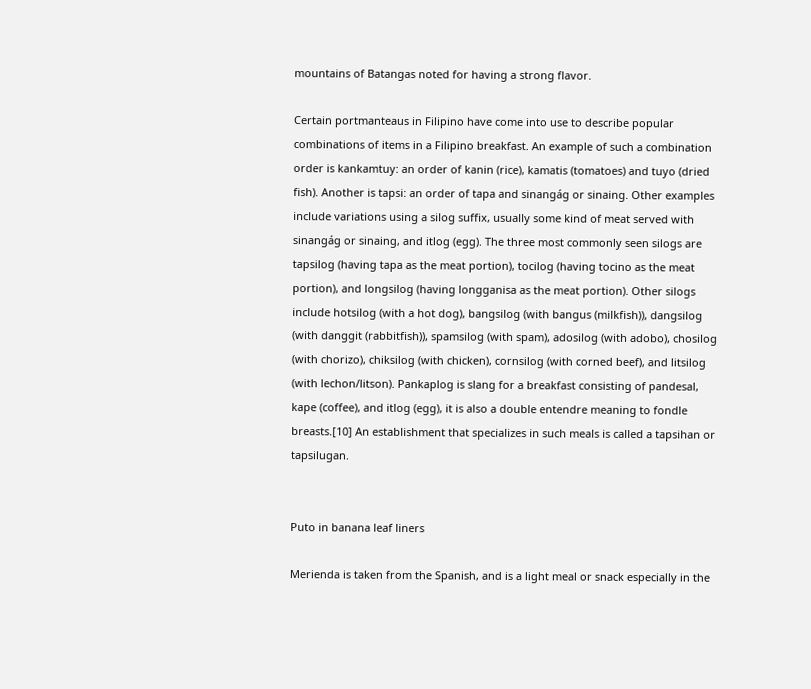mountains of Batangas noted for having a strong flavor.

Certain portmanteaus in Filipino have come into use to describe popular combinations of items in a Filipino breakfast. An example of such a combination order is kankamtuy: an order of kanin (rice), kamatis (tomatoes) and tuyo (dried fish). Another is tapsi: an order of tapa and sinangág or sinaing. Other examples include variations using a silog suffix, usually some kind of meat served with sinangág or sinaing, and itlog (egg). The three most commonly seen silogs are tapsilog (having tapa as the meat portion), tocilog (having tocino as the meat portion), and longsilog (having longganisa as the meat portion). Other silogs include hotsilog (with a hot dog), bangsilog (with bangus (milkfish)), dangsilog (with danggit (rabbitfish)), spamsilog (with spam), adosilog (with adobo), chosilog (with chorizo), chiksilog (with chicken), cornsilog (with corned beef), and litsilog (with lechon/litson). Pankaplog is slang for a breakfast consisting of pandesal, kape (coffee), and itlog (egg), it is also a double entendre meaning to fondle breasts.[10] An establishment that specializes in such meals is called a tapsihan or tapsilugan.


Puto in banana leaf liners

Merienda is taken from the Spanish, and is a light meal or snack especially in the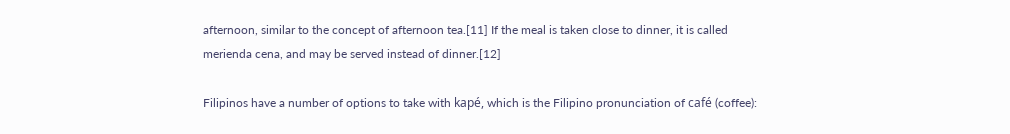afternoon, similar to the concept of afternoon tea.[11] If the meal is taken close to dinner, it is called merienda cena, and may be served instead of dinner.[12]

Filipinos have a number of options to take with kapé, which is the Filipino pronunciation of café (coffee):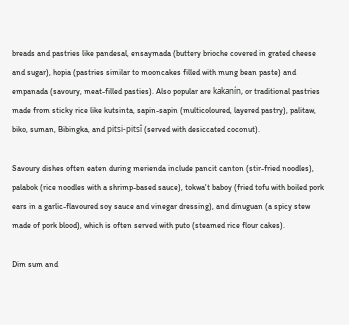breads and pastries like pandesal, ensaymada (buttery brioche covered in grated cheese and sugar), hopia (pastries similar to mooncakes filled with mung bean paste) and empanada (savoury, meat-filled pasties). Also popular are kakanín, or traditional pastries made from sticky rice like kutsinta, sapin-sapin (multicoloured, layered pastry), palitaw, biko, suman, Bibingka, and pitsi-pitsî (served with desiccated coconut).

Savoury dishes often eaten during merienda include pancit canton (stir-fried noodles), palabok (rice noodles with a shrimp-based sauce), tokwa't baboy (fried tofu with boiled pork ears in a garlic-flavoured soy sauce and vinegar dressing), and dinuguan (a spicy stew made of pork blood), which is often served with puto (steamed rice flour cakes).

Dim sum and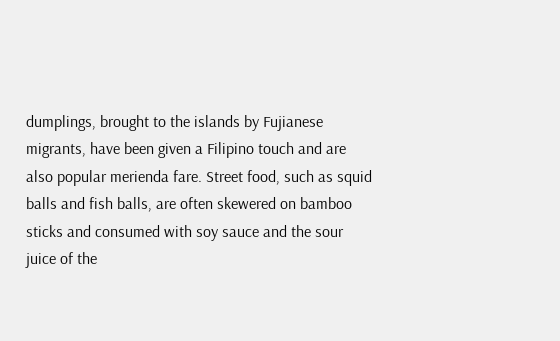dumplings, brought to the islands by Fujianese migrants, have been given a Filipino touch and are also popular merienda fare. Street food, such as squid balls and fish balls, are often skewered on bamboo sticks and consumed with soy sauce and the sour juice of the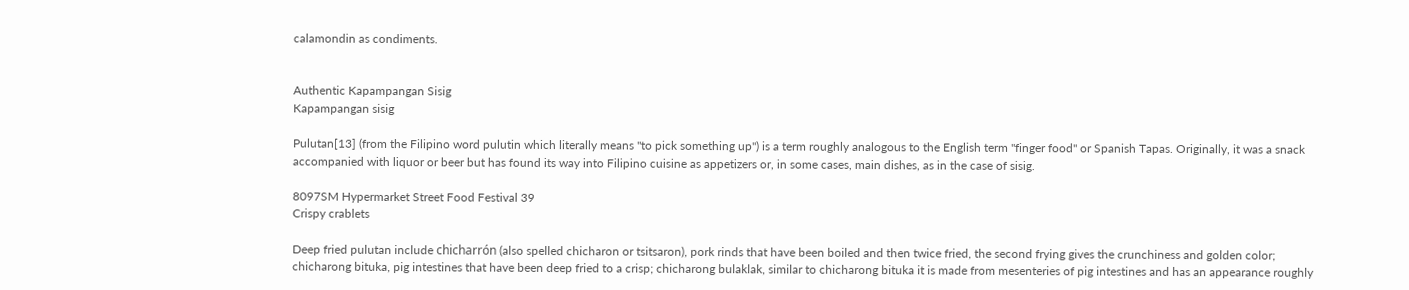calamondin as condiments.


Authentic Kapampangan Sisig
Kapampangan sisig

Pulutan[13] (from the Filipino word pulutin which literally means "to pick something up") is a term roughly analogous to the English term "finger food" or Spanish Tapas. Originally, it was a snack accompanied with liquor or beer but has found its way into Filipino cuisine as appetizers or, in some cases, main dishes, as in the case of sisig.

8097SM Hypermarket Street Food Festival 39
Crispy crablets

Deep fried pulutan include chicharrón (also spelled chicharon or tsitsaron), pork rinds that have been boiled and then twice fried, the second frying gives the crunchiness and golden color; chicharong bituka, pig intestines that have been deep fried to a crisp; chicharong bulaklak, similar to chicharong bituka it is made from mesenteries of pig intestines and has an appearance roughly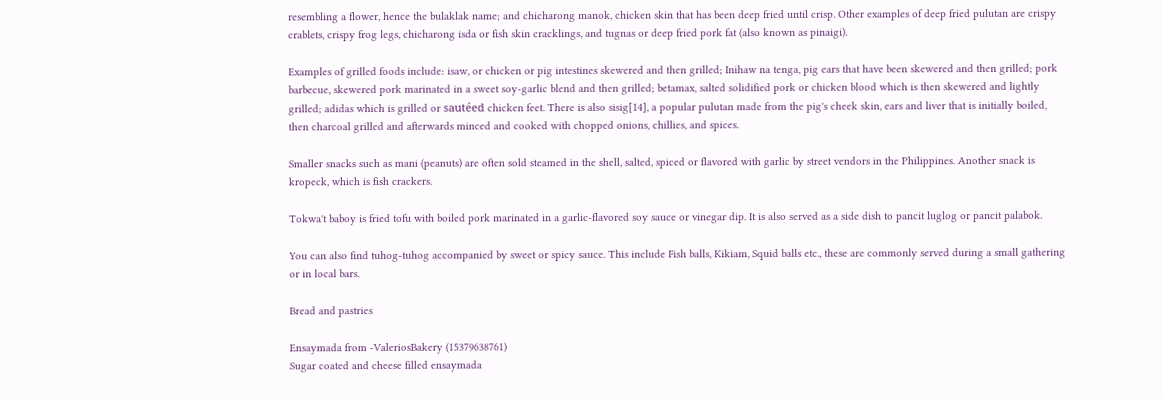resembling a flower, hence the bulaklak name; and chicharong manok, chicken skin that has been deep fried until crisp. Other examples of deep fried pulutan are crispy crablets, crispy frog legs, chicharong isda or fish skin cracklings, and tugnas or deep fried pork fat (also known as pinaigi).

Examples of grilled foods include: isaw, or chicken or pig intestines skewered and then grilled; Inihaw na tenga, pig ears that have been skewered and then grilled; pork barbecue, skewered pork marinated in a sweet soy-garlic blend and then grilled; betamax, salted solidified pork or chicken blood which is then skewered and lightly grilled; adidas which is grilled or sautéed chicken feet. There is also sisig[14], a popular pulutan made from the pig's cheek skin, ears and liver that is initially boiled, then charcoal grilled and afterwards minced and cooked with chopped onions, chillies, and spices.

Smaller snacks such as mani (peanuts) are often sold steamed in the shell, salted, spiced or flavored with garlic by street vendors in the Philippines. Another snack is kropeck, which is fish crackers.

Tokwa't baboy is fried tofu with boiled pork marinated in a garlic-flavored soy sauce or vinegar dip. It is also served as a side dish to pancit luglog or pancit palabok.

You can also find tuhog-tuhog accompanied by sweet or spicy sauce. This include Fish balls, Kikiam, Squid balls etc., these are commonly served during a small gathering or in local bars.

Bread and pastries

Ensaymada from -ValeriosBakery (15379638761)
Sugar coated and cheese filled ensaymada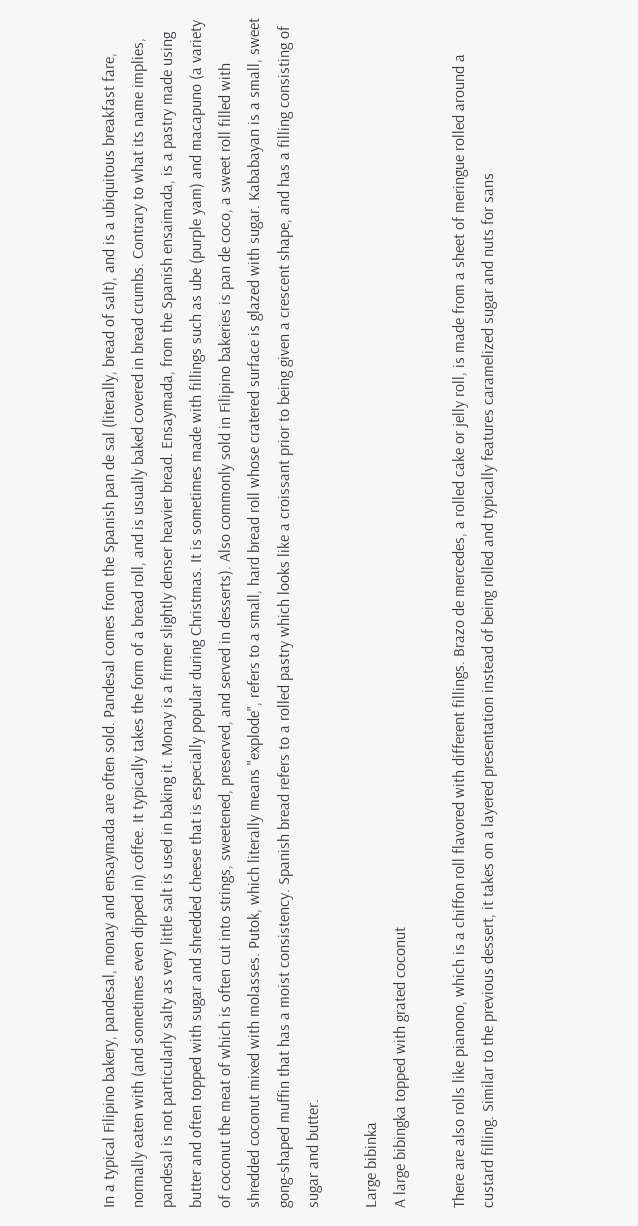In a typical Filipino bakery, pandesal, monay and ensaymada are often sold. Pandesal comes from the Spanish pan de sal (literally, bread of salt), and is a ubiquitous breakfast fare, normally eaten with (and sometimes even dipped in) coffee. It typically takes the form of a bread roll, and is usually baked covered in bread crumbs. Contrary to what its name implies, pandesal is not particularly salty as very little salt is used in baking it. Monay is a firmer slightly denser heavier bread. Ensaymada, from the Spanish ensaimada, is a pastry made using butter and often topped with sugar and shredded cheese that is especially popular during Christmas. It is sometimes made with fillings such as ube (purple yam) and macapuno (a variety of coconut the meat of which is often cut into strings, sweetened, preserved, and served in desserts). Also commonly sold in Filipino bakeries is pan de coco, a sweet roll filled with shredded coconut mixed with molasses. Putok, which literally means "explode", refers to a small, hard bread roll whose cratered surface is glazed with sugar. Kababayan is a small, sweet gong-shaped muffin that has a moist consistency. Spanish bread refers to a rolled pastry which looks like a croissant prior to being given a crescent shape, and has a filling consisting of sugar and butter.

Large bibinka
A large bibingka topped with grated coconut

There are also rolls like pianono, which is a chiffon roll flavored with different fillings. Brazo de mercedes, a rolled cake or jelly roll, is made from a sheet of meringue rolled around a custard filling. Similar to the previous dessert, it takes on a layered presentation instead of being rolled and typically features caramelized sugar and nuts for sans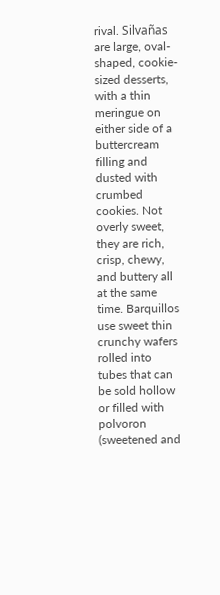rival. Silvañas are large, oval-shaped, cookie-sized desserts, with a thin meringue on either side of a buttercream filling and dusted with crumbed cookies. Not overly sweet, they are rich, crisp, chewy, and buttery all at the same time. Barquillos use sweet thin crunchy wafers rolled into tubes that can be sold hollow or filled with polvoron (sweetened and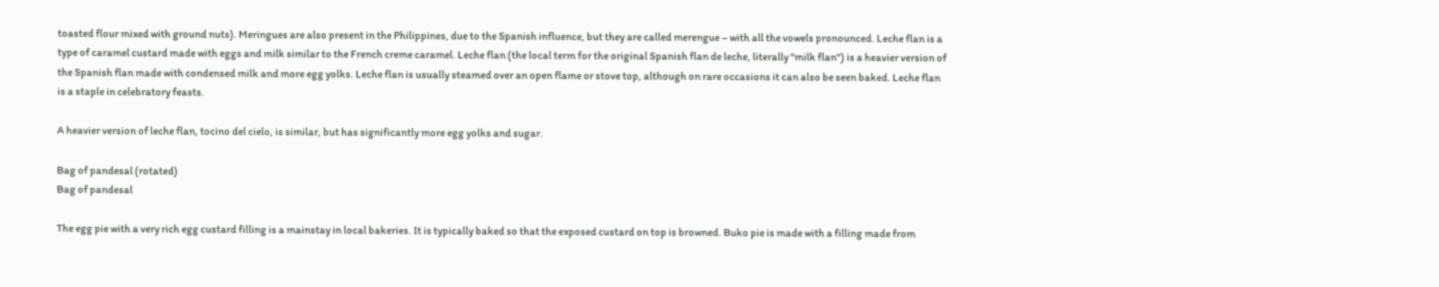toasted flour mixed with ground nuts). Meringues are also present in the Philippines, due to the Spanish influence, but they are called merengue – with all the vowels pronounced. Leche flan is a type of caramel custard made with eggs and milk similar to the French creme caramel. Leche flan (the local term for the original Spanish flan de leche, literally "milk flan") is a heavier version of the Spanish flan made with condensed milk and more egg yolks. Leche flan is usually steamed over an open flame or stove top, although on rare occasions it can also be seen baked. Leche flan is a staple in celebratory feasts.

A heavier version of leche flan, tocino del cielo, is similar, but has significantly more egg yolks and sugar.

Bag of pandesal (rotated)
Bag of pandesal

The egg pie with a very rich egg custard filling is a mainstay in local bakeries. It is typically baked so that the exposed custard on top is browned. Buko pie is made with a filling made from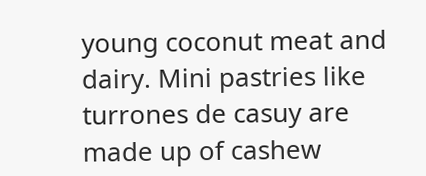young coconut meat and dairy. Mini pastries like turrones de casuy are made up of cashew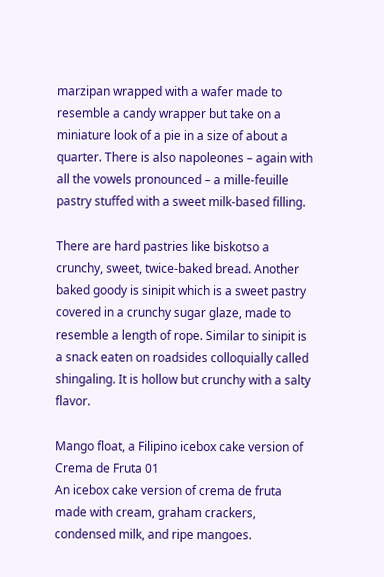marzipan wrapped with a wafer made to resemble a candy wrapper but take on a miniature look of a pie in a size of about a quarter. There is also napoleones – again with all the vowels pronounced – a mille-feuille pastry stuffed with a sweet milk-based filling.

There are hard pastries like biskotso a crunchy, sweet, twice-baked bread. Another baked goody is sinipit which is a sweet pastry covered in a crunchy sugar glaze, made to resemble a length of rope. Similar to sinipit is a snack eaten on roadsides colloquially called shingaling. It is hollow but crunchy with a salty flavor.

Mango float, a Filipino icebox cake version of Crema de Fruta 01
An icebox cake version of crema de fruta made with cream, graham crackers, condensed milk, and ripe mangoes.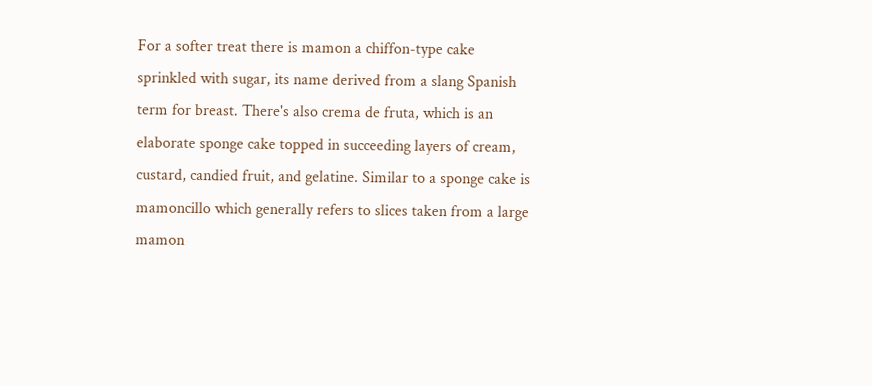For a softer treat there is mamon a chiffon-type cake sprinkled with sugar, its name derived from a slang Spanish term for breast. There's also crema de fruta, which is an elaborate sponge cake topped in succeeding layers of cream, custard, candied fruit, and gelatine. Similar to a sponge cake is mamoncillo which generally refers to slices taken from a large mamon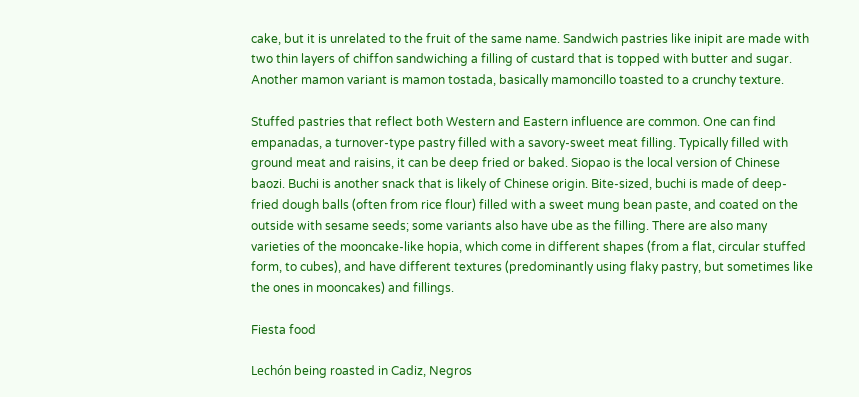cake, but it is unrelated to the fruit of the same name. Sandwich pastries like inipit are made with two thin layers of chiffon sandwiching a filling of custard that is topped with butter and sugar. Another mamon variant is mamon tostada, basically mamoncillo toasted to a crunchy texture.

Stuffed pastries that reflect both Western and Eastern influence are common. One can find empanadas, a turnover-type pastry filled with a savory-sweet meat filling. Typically filled with ground meat and raisins, it can be deep fried or baked. Siopao is the local version of Chinese baozi. Buchi is another snack that is likely of Chinese origin. Bite-sized, buchi is made of deep-fried dough balls (often from rice flour) filled with a sweet mung bean paste, and coated on the outside with sesame seeds; some variants also have ube as the filling. There are also many varieties of the mooncake-like hopia, which come in different shapes (from a flat, circular stuffed form, to cubes), and have different textures (predominantly using flaky pastry, but sometimes like the ones in mooncakes) and fillings.

Fiesta food

Lechón being roasted in Cadiz, Negros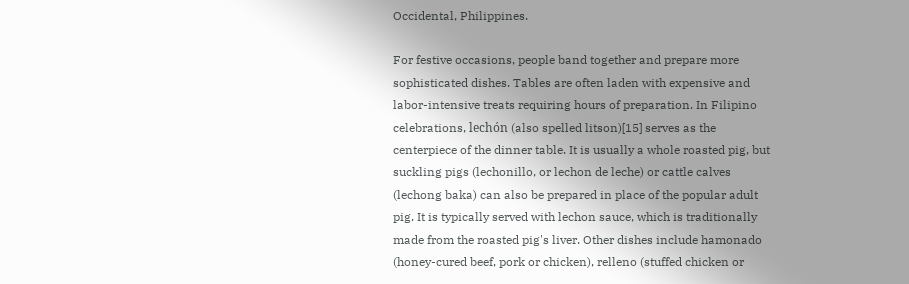Occidental, Philippines.

For festive occasions, people band together and prepare more sophisticated dishes. Tables are often laden with expensive and labor-intensive treats requiring hours of preparation. In Filipino celebrations, lechón (also spelled litson)[15] serves as the centerpiece of the dinner table. It is usually a whole roasted pig, but suckling pigs (lechonillo, or lechon de leche) or cattle calves (lechong baka) can also be prepared in place of the popular adult pig. It is typically served with lechon sauce, which is traditionally made from the roasted pig's liver. Other dishes include hamonado (honey-cured beef, pork or chicken), relleno (stuffed chicken or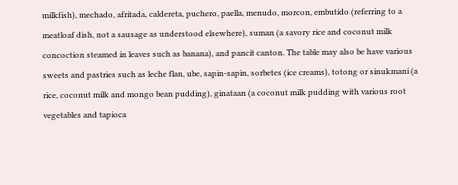milkfish), mechado, afritada, caldereta, puchero, paella, menudo, morcon, embutido (referring to a meatloaf dish, not a sausage as understood elsewhere), suman (a savory rice and coconut milk concoction steamed in leaves such as banana), and pancit canton. The table may also be have various sweets and pastries such as leche flan, ube, sapin-sapin, sorbetes (ice creams), totong or sinukmani (a rice, coconut milk and mongo bean pudding), ginataan (a coconut milk pudding with various root vegetables and tapioca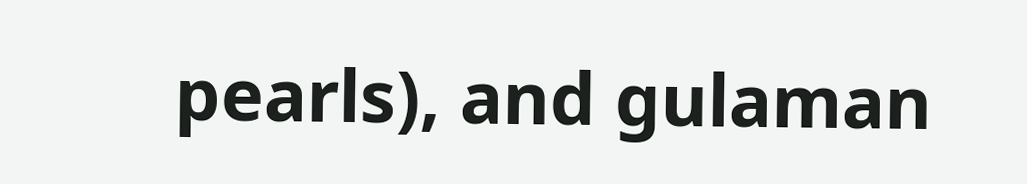pearls), and gulaman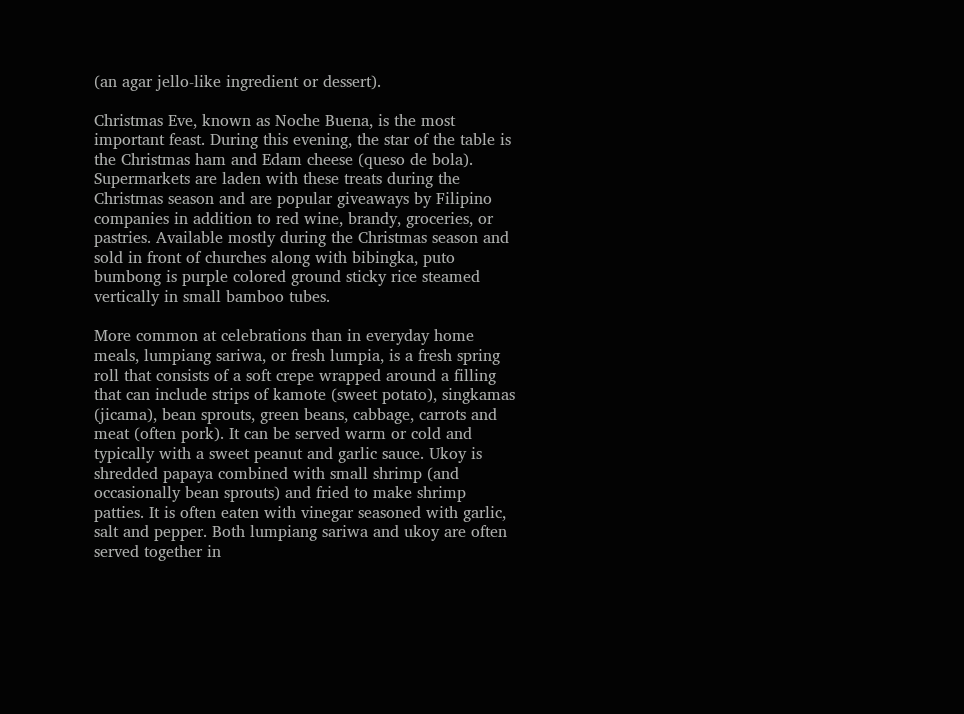(an agar jello-like ingredient or dessert).

Christmas Eve, known as Noche Buena, is the most important feast. During this evening, the star of the table is the Christmas ham and Edam cheese (queso de bola). Supermarkets are laden with these treats during the Christmas season and are popular giveaways by Filipino companies in addition to red wine, brandy, groceries, or pastries. Available mostly during the Christmas season and sold in front of churches along with bibingka, puto bumbong is purple colored ground sticky rice steamed vertically in small bamboo tubes.

More common at celebrations than in everyday home meals, lumpiang sariwa, or fresh lumpia, is a fresh spring roll that consists of a soft crepe wrapped around a filling that can include strips of kamote (sweet potato), singkamas (jicama), bean sprouts, green beans, cabbage, carrots and meat (often pork). It can be served warm or cold and typically with a sweet peanut and garlic sauce. Ukoy is shredded papaya combined with small shrimp (and occasionally bean sprouts) and fried to make shrimp patties. It is often eaten with vinegar seasoned with garlic, salt and pepper. Both lumpiang sariwa and ukoy are often served together in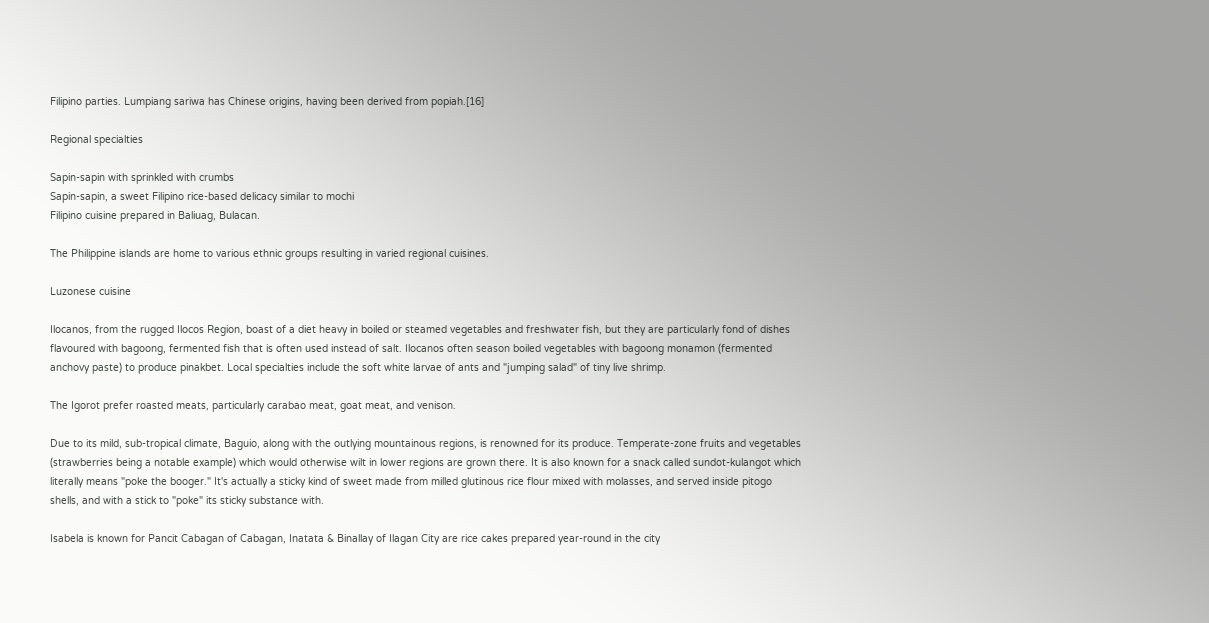Filipino parties. Lumpiang sariwa has Chinese origins, having been derived from popiah.[16]

Regional specialties

Sapin-sapin with sprinkled with crumbs
Sapin-sapin, a sweet Filipino rice-based delicacy similar to mochi
Filipino cuisine prepared in Baliuag, Bulacan.

The Philippine islands are home to various ethnic groups resulting in varied regional cuisines.

Luzonese cuisine

Ilocanos, from the rugged Ilocos Region, boast of a diet heavy in boiled or steamed vegetables and freshwater fish, but they are particularly fond of dishes flavoured with bagoong, fermented fish that is often used instead of salt. Ilocanos often season boiled vegetables with bagoong monamon (fermented anchovy paste) to produce pinakbet. Local specialties include the soft white larvae of ants and "jumping salad" of tiny live shrimp.

The Igorot prefer roasted meats, particularly carabao meat, goat meat, and venison.

Due to its mild, sub-tropical climate, Baguio, along with the outlying mountainous regions, is renowned for its produce. Temperate-zone fruits and vegetables (strawberries being a notable example) which would otherwise wilt in lower regions are grown there. It is also known for a snack called sundot-kulangot which literally means "poke the booger." It's actually a sticky kind of sweet made from milled glutinous rice flour mixed with molasses, and served inside pitogo shells, and with a stick to "poke" its sticky substance with.

Isabela is known for Pancit Cabagan of Cabagan, Inatata & Binallay of Ilagan City are rice cakes prepared year-round in the city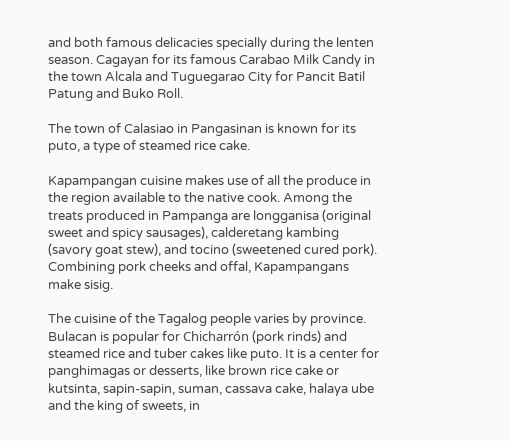and both famous delicacies specially during the lenten season. Cagayan for its famous Carabao Milk Candy in the town Alcala and Tuguegarao City for Pancit Batil Patung and Buko Roll.

The town of Calasiao in Pangasinan is known for its puto, a type of steamed rice cake.

Kapampangan cuisine makes use of all the produce in the region available to the native cook. Among the treats produced in Pampanga are longganisa (original sweet and spicy sausages), calderetang kambing (savory goat stew), and tocino (sweetened cured pork). Combining pork cheeks and offal, Kapampangans make sisig.

The cuisine of the Tagalog people varies by province. Bulacan is popular for Chicharrón (pork rinds) and steamed rice and tuber cakes like puto. It is a center for panghimagas or desserts, like brown rice cake or kutsinta, sapin-sapin, suman, cassava cake, halaya ube and the king of sweets, in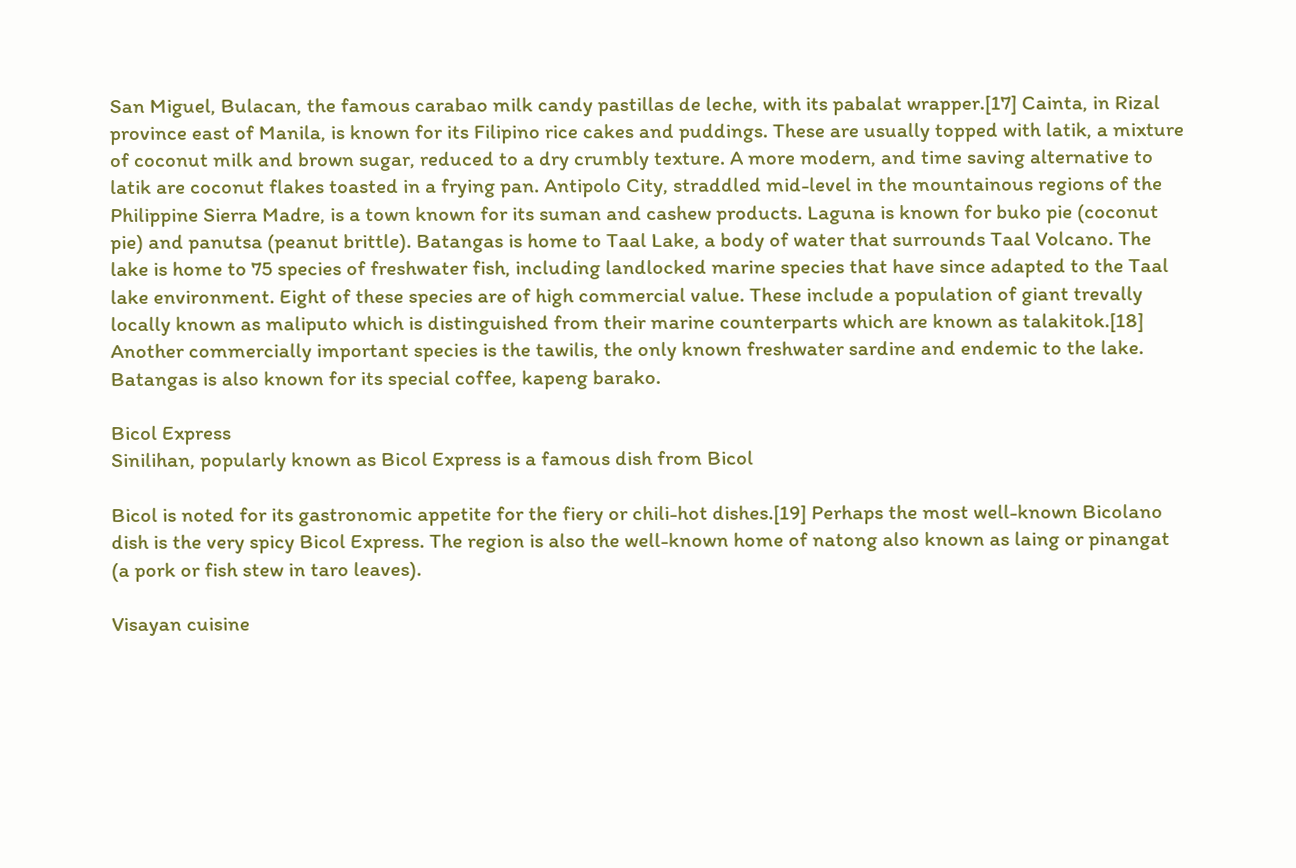San Miguel, Bulacan, the famous carabao milk candy pastillas de leche, with its pabalat wrapper.[17] Cainta, in Rizal province east of Manila, is known for its Filipino rice cakes and puddings. These are usually topped with latik, a mixture of coconut milk and brown sugar, reduced to a dry crumbly texture. A more modern, and time saving alternative to latik are coconut flakes toasted in a frying pan. Antipolo City, straddled mid-level in the mountainous regions of the Philippine Sierra Madre, is a town known for its suman and cashew products. Laguna is known for buko pie (coconut pie) and panutsa (peanut brittle). Batangas is home to Taal Lake, a body of water that surrounds Taal Volcano. The lake is home to 75 species of freshwater fish, including landlocked marine species that have since adapted to the Taal lake environment. Eight of these species are of high commercial value. These include a population of giant trevally locally known as maliputo which is distinguished from their marine counterparts which are known as talakitok.[18] Another commercially important species is the tawilis, the only known freshwater sardine and endemic to the lake. Batangas is also known for its special coffee, kapeng barako.

Bicol Express
Sinilihan, popularly known as Bicol Express is a famous dish from Bicol

Bicol is noted for its gastronomic appetite for the fiery or chili-hot dishes.[19] Perhaps the most well-known Bicolano dish is the very spicy Bicol Express. The region is also the well-known home of natong also known as laing or pinangat (a pork or fish stew in taro leaves).

Visayan cuisine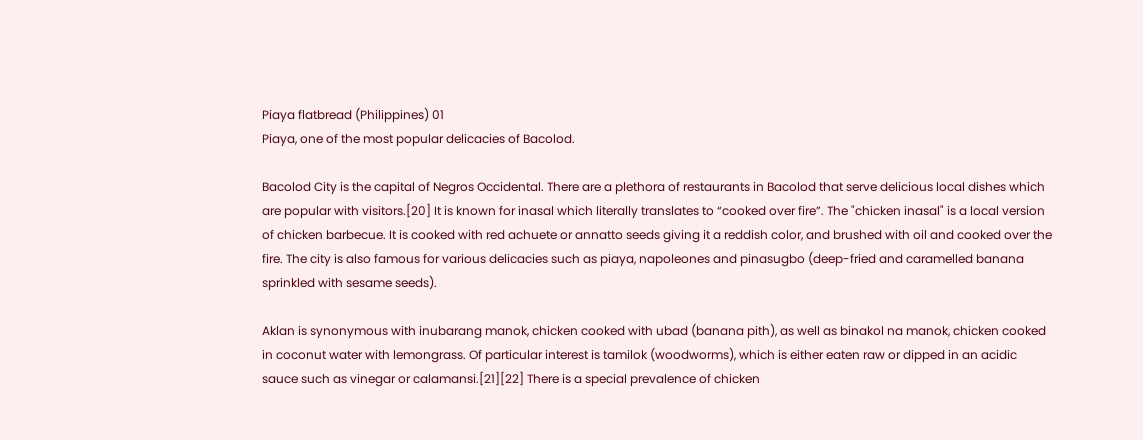Piaya flatbread (Philippines) 01
Piaya, one of the most popular delicacies of Bacolod.

Bacolod City is the capital of Negros Occidental. There are a plethora of restaurants in Bacolod that serve delicious local dishes which are popular with visitors.[20] It is known for inasal which literally translates to “cooked over fire”. The "chicken inasal" is a local version of chicken barbecue. It is cooked with red achuete or annatto seeds giving it a reddish color, and brushed with oil and cooked over the fire. The city is also famous for various delicacies such as piaya, napoleones and pinasugbo (deep-fried and caramelled banana sprinkled with sesame seeds).

Aklan is synonymous with inubarang manok, chicken cooked with ubad (banana pith), as well as binakol na manok, chicken cooked in coconut water with lemongrass. Of particular interest is tamilok (woodworms), which is either eaten raw or dipped in an acidic sauce such as vinegar or calamansi.[21][22] There is a special prevalence of chicken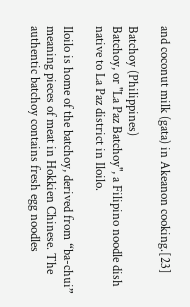and coconut milk (gata) in Akeanon cooking.[23]

Batchoy (Philippines)
Batchoy, or "La Paz Batchoy", a Filipino noodle dish native to La Paz district in Iloilo.

Iloilo is home of the batchoy, derived from “ba-chui” meaning pieces of meat in Hokkien Chinese. The authentic batchoy contains fresh egg noodles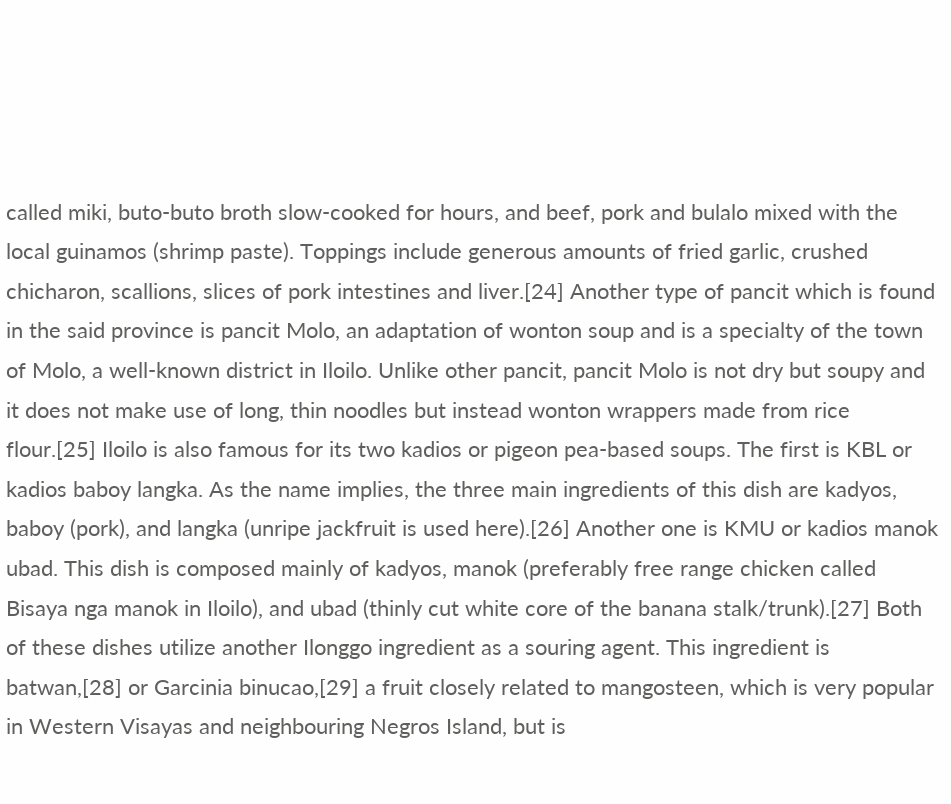called miki, buto-buto broth slow-cooked for hours, and beef, pork and bulalo mixed with the local guinamos (shrimp paste). Toppings include generous amounts of fried garlic, crushed chicharon, scallions, slices of pork intestines and liver.[24] Another type of pancit which is found in the said province is pancit Molo, an adaptation of wonton soup and is a specialty of the town of Molo, a well-known district in Iloilo. Unlike other pancit, pancit Molo is not dry but soupy and it does not make use of long, thin noodles but instead wonton wrappers made from rice flour.[25] Iloilo is also famous for its two kadios or pigeon pea-based soups. The first is KBL or kadios baboy langka. As the name implies, the three main ingredients of this dish are kadyos, baboy (pork), and langka (unripe jackfruit is used here).[26] Another one is KMU or kadios manok ubad. This dish is composed mainly of kadyos, manok (preferably free range chicken called Bisaya nga manok in Iloilo), and ubad (thinly cut white core of the banana stalk/trunk).[27] Both of these dishes utilize another Ilonggo ingredient as a souring agent. This ingredient is batwan,[28] or Garcinia binucao,[29] a fruit closely related to mangosteen, which is very popular in Western Visayas and neighbouring Negros Island, but is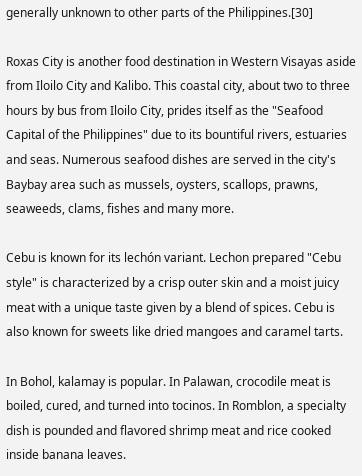generally unknown to other parts of the Philippines.[30]

Roxas City is another food destination in Western Visayas aside from Iloilo City and Kalibo. This coastal city, about two to three hours by bus from Iloilo City, prides itself as the "Seafood Capital of the Philippines" due to its bountiful rivers, estuaries and seas. Numerous seafood dishes are served in the city's Baybay area such as mussels, oysters, scallops, prawns, seaweeds, clams, fishes and many more.

Cebu is known for its lechón variant. Lechon prepared "Cebu style" is characterized by a crisp outer skin and a moist juicy meat with a unique taste given by a blend of spices. Cebu is also known for sweets like dried mangoes and caramel tarts.

In Bohol, kalamay is popular. In Palawan, crocodile meat is boiled, cured, and turned into tocinos. In Romblon, a specialty dish is pounded and flavored shrimp meat and rice cooked inside banana leaves.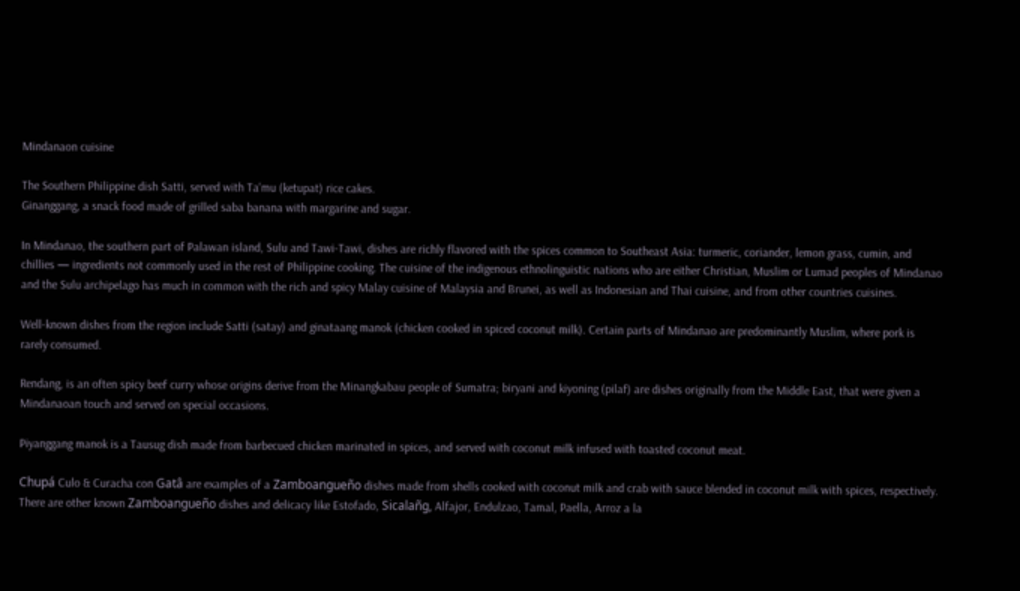Mindanaon cuisine

The Southern Philippine dish Satti, served with Ta'mu (ketupat) rice cakes.
Ginanggang, a snack food made of grilled saba banana with margarine and sugar.

In Mindanao, the southern part of Palawan island, Sulu and Tawi-Tawi, dishes are richly flavored with the spices common to Southeast Asia: turmeric, coriander, lemon grass, cumin, and chillies — ingredients not commonly used in the rest of Philippine cooking. The cuisine of the indigenous ethnolinguistic nations who are either Christian, Muslim or Lumad peoples of Mindanao and the Sulu archipelago has much in common with the rich and spicy Malay cuisine of Malaysia and Brunei, as well as Indonesian and Thai cuisine, and from other countries cuisines.

Well-known dishes from the region include Satti (satay) and ginataang manok (chicken cooked in spiced coconut milk). Certain parts of Mindanao are predominantly Muslim, where pork is rarely consumed.

Rendang, is an often spicy beef curry whose origins derive from the Minangkabau people of Sumatra; biryani and kiyoning (pilaf) are dishes originally from the Middle East, that were given a Mindanaoan touch and served on special occasions.

Piyanggang manok is a Tausug dish made from barbecued chicken marinated in spices, and served with coconut milk infused with toasted coconut meat.

Chupá Culo & Curacha con Gatâ are examples of a Zamboangueño dishes made from shells cooked with coconut milk and crab with sauce blended in coconut milk with spices, respectively. There are other known Zamboangueño dishes and delicacy like Estofado, Sicalañg, Alfajor, Endulzao, Tamal, Paella, Arroz a la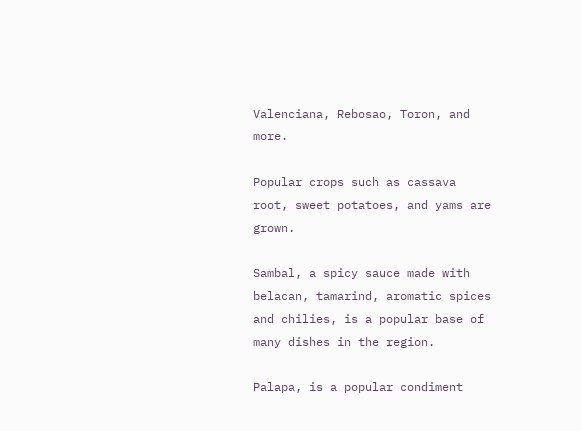Valenciana, Rebosao, Toron, and more.

Popular crops such as cassava root, sweet potatoes, and yams are grown.

Sambal, a spicy sauce made with belacan, tamarind, aromatic spices and chilies, is a popular base of many dishes in the region.

Palapa, is a popular condiment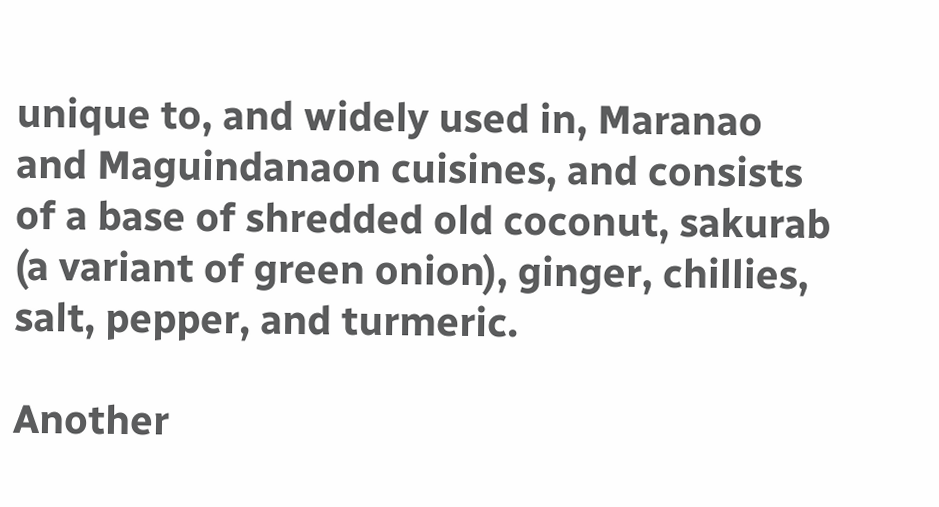unique to, and widely used in, Maranao and Maguindanaon cuisines, and consists of a base of shredded old coconut, sakurab (a variant of green onion), ginger, chillies, salt, pepper, and turmeric.

Another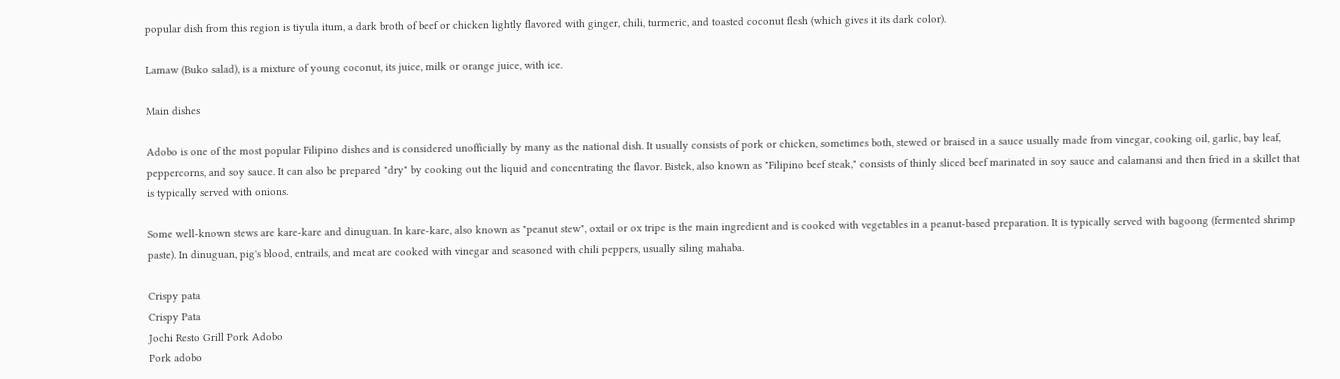popular dish from this region is tiyula itum, a dark broth of beef or chicken lightly flavored with ginger, chili, turmeric, and toasted coconut flesh (which gives it its dark color).

Lamaw (Buko salad), is a mixture of young coconut, its juice, milk or orange juice, with ice.

Main dishes

Adobo is one of the most popular Filipino dishes and is considered unofficially by many as the national dish. It usually consists of pork or chicken, sometimes both, stewed or braised in a sauce usually made from vinegar, cooking oil, garlic, bay leaf, peppercorns, and soy sauce. It can also be prepared "dry" by cooking out the liquid and concentrating the flavor. Bistek, also known as "Filipino beef steak," consists of thinly sliced beef marinated in soy sauce and calamansi and then fried in a skillet that is typically served with onions.

Some well-known stews are kare-kare and dinuguan. In kare-kare, also known as "peanut stew", oxtail or ox tripe is the main ingredient and is cooked with vegetables in a peanut-based preparation. It is typically served with bagoong (fermented shrimp paste). In dinuguan, pig's blood, entrails, and meat are cooked with vinegar and seasoned with chili peppers, usually siling mahaba.

Crispy pata
Crispy Pata
Jochi Resto Grill Pork Adobo
Pork adobo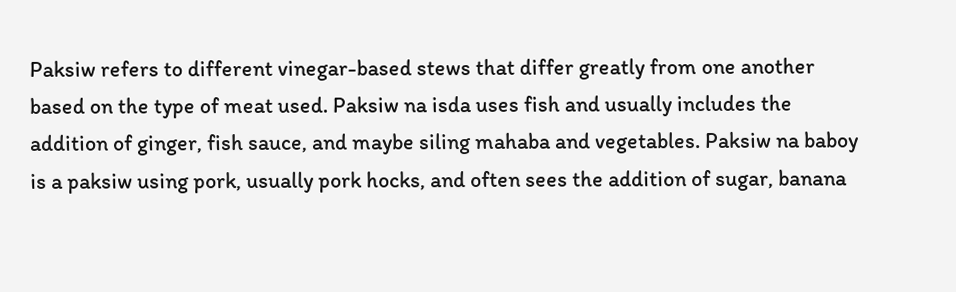Paksiw refers to different vinegar-based stews that differ greatly from one another based on the type of meat used. Paksiw na isda uses fish and usually includes the addition of ginger, fish sauce, and maybe siling mahaba and vegetables. Paksiw na baboy is a paksiw using pork, usually pork hocks, and often sees the addition of sugar, banana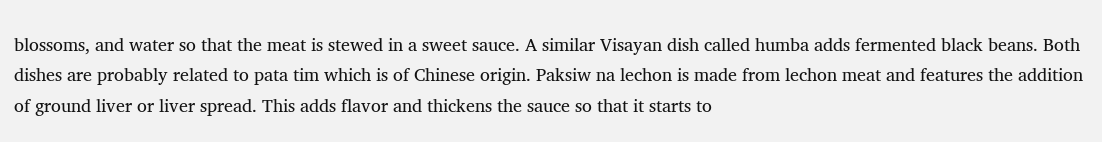blossoms, and water so that the meat is stewed in a sweet sauce. A similar Visayan dish called humba adds fermented black beans. Both dishes are probably related to pata tim which is of Chinese origin. Paksiw na lechon is made from lechon meat and features the addition of ground liver or liver spread. This adds flavor and thickens the sauce so that it starts to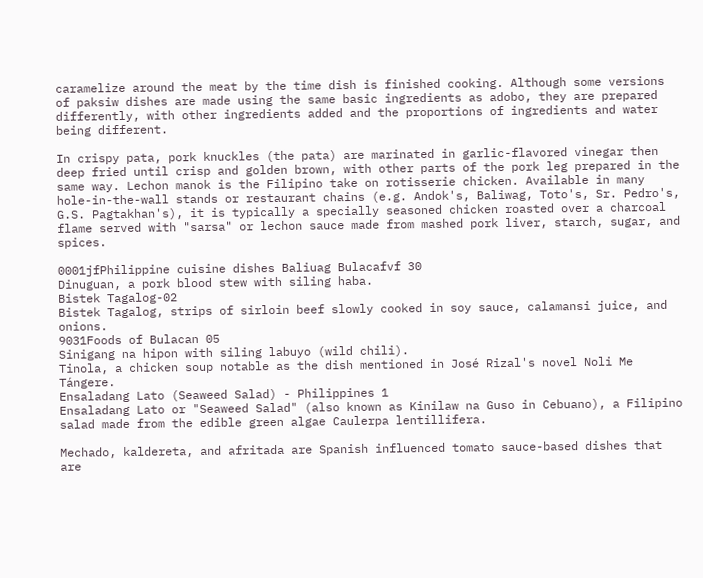caramelize around the meat by the time dish is finished cooking. Although some versions of paksiw dishes are made using the same basic ingredients as adobo, they are prepared differently, with other ingredients added and the proportions of ingredients and water being different.

In crispy pata, pork knuckles (the pata) are marinated in garlic-flavored vinegar then deep fried until crisp and golden brown, with other parts of the pork leg prepared in the same way. Lechon manok is the Filipino take on rotisserie chicken. Available in many hole-in-the-wall stands or restaurant chains (e.g. Andok's, Baliwag, Toto's, Sr. Pedro's, G.S. Pagtakhan's), it is typically a specially seasoned chicken roasted over a charcoal flame served with "sarsa" or lechon sauce made from mashed pork liver, starch, sugar, and spices.

0001jfPhilippine cuisine dishes Baliuag Bulacafvf 30
Dinuguan, a pork blood stew with siling haba.
Bistek Tagalog-02
Bistek Tagalog, strips of sirloin beef slowly cooked in soy sauce, calamansi juice, and onions.
9031Foods of Bulacan 05
Sinigang na hipon with siling labuyo (wild chili).
Tinola, a chicken soup notable as the dish mentioned in José Rizal's novel Noli Me Tángere.
Ensaladang Lato (Seaweed Salad) - Philippines 1
Ensaladang Lato or "Seaweed Salad" (also known as Kinilaw na Guso in Cebuano), a Filipino salad made from the edible green algae Caulerpa lentillifera.

Mechado, kaldereta, and afritada are Spanish influenced tomato sauce-based dishes that are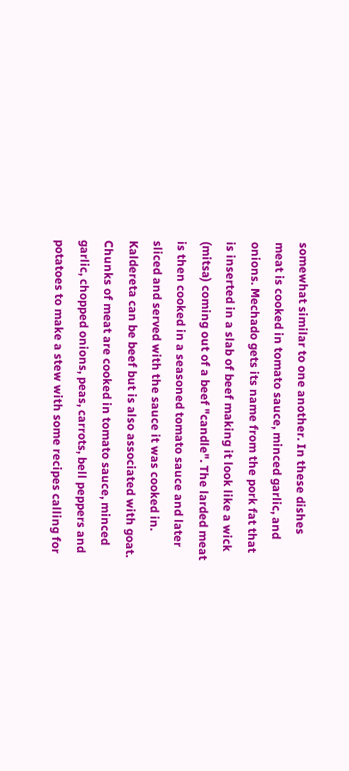somewhat similar to one another. In these dishes meat is cooked in tomato sauce, minced garlic, and onions. Mechado gets its name from the pork fat that is inserted in a slab of beef making it look like a wick (mitsa) coming out of a beef "candle". The larded meat is then cooked in a seasoned tomato sauce and later sliced and served with the sauce it was cooked in. Kaldereta can be beef but is also associated with goat. Chunks of meat are cooked in tomato sauce, minced garlic, chopped onions, peas, carrots, bell peppers and potatoes to make a stew with some recipes calling for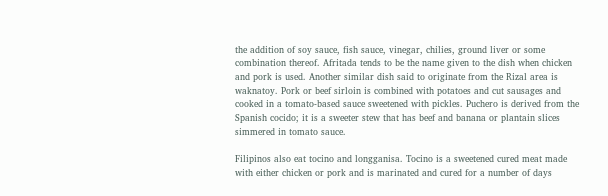the addition of soy sauce, fish sauce, vinegar, chilies, ground liver or some combination thereof. Afritada tends to be the name given to the dish when chicken and pork is used. Another similar dish said to originate from the Rizal area is waknatoy. Pork or beef sirloin is combined with potatoes and cut sausages and cooked in a tomato-based sauce sweetened with pickles. Puchero is derived from the Spanish cocido; it is a sweeter stew that has beef and banana or plantain slices simmered in tomato sauce.

Filipinos also eat tocino and longganisa. Tocino is a sweetened cured meat made with either chicken or pork and is marinated and cured for a number of days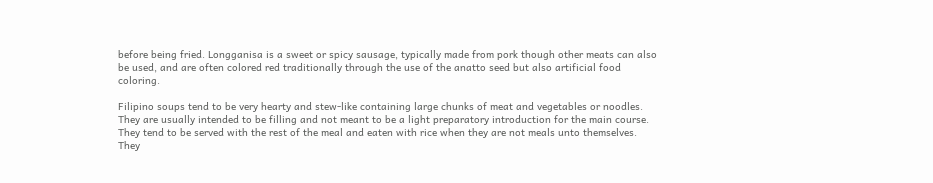before being fried. Longganisa is a sweet or spicy sausage, typically made from pork though other meats can also be used, and are often colored red traditionally through the use of the anatto seed but also artificial food coloring.

Filipino soups tend to be very hearty and stew-like containing large chunks of meat and vegetables or noodles. They are usually intended to be filling and not meant to be a light preparatory introduction for the main course. They tend to be served with the rest of the meal and eaten with rice when they are not meals unto themselves. They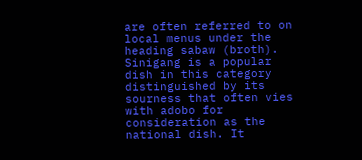are often referred to on local menus under the heading sabaw (broth). Sinigang is a popular dish in this category distinguished by its sourness that often vies with adobo for consideration as the national dish. It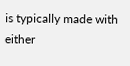is typically made with either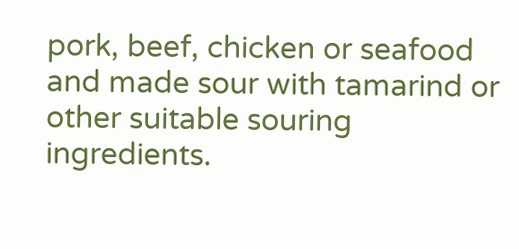pork, beef, chicken or seafood and made sour with tamarind or other suitable souring ingredients.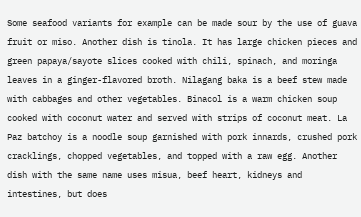Some seafood variants for example can be made sour by the use of guava fruit or miso. Another dish is tinola. It has large chicken pieces and green papaya/sayote slices cooked with chili, spinach, and moringa leaves in a ginger-flavored broth. Nilagang baka is a beef stew made with cabbages and other vegetables. Binacol is a warm chicken soup cooked with coconut water and served with strips of coconut meat. La Paz batchoy is a noodle soup garnished with pork innards, crushed pork cracklings, chopped vegetables, and topped with a raw egg. Another dish with the same name uses misua, beef heart, kidneys and intestines, but does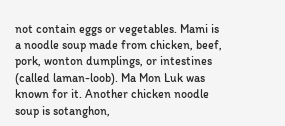not contain eggs or vegetables. Mami is a noodle soup made from chicken, beef, pork, wonton dumplings, or intestines (called laman-loob). Ma Mon Luk was known for it. Another chicken noodle soup is sotanghon,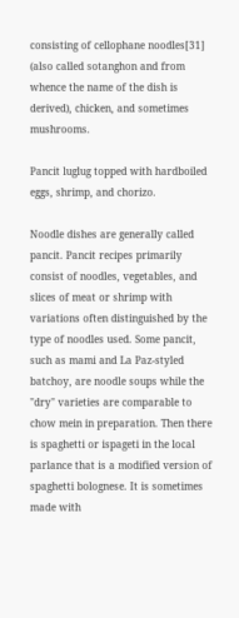consisting of cellophane noodles[31] (also called sotanghon and from whence the name of the dish is derived), chicken, and sometimes mushrooms.

Pancit luglug topped with hardboiled eggs, shrimp, and chorizo.

Noodle dishes are generally called pancit. Pancit recipes primarily consist of noodles, vegetables, and slices of meat or shrimp with variations often distinguished by the type of noodles used. Some pancit, such as mami and La Paz-styled batchoy, are noodle soups while the "dry" varieties are comparable to chow mein in preparation. Then there is spaghetti or ispageti in the local parlance that is a modified version of spaghetti bolognese. It is sometimes made with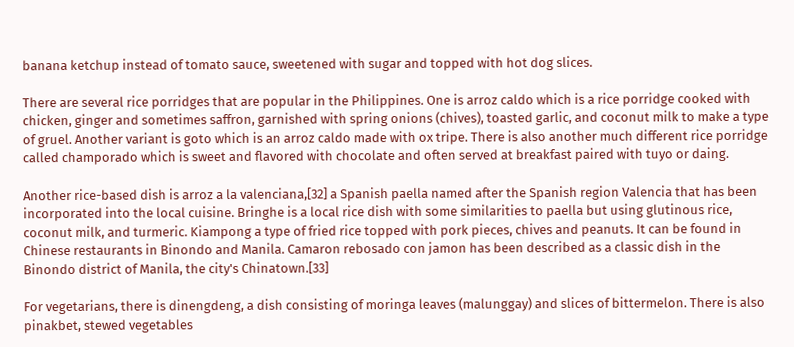banana ketchup instead of tomato sauce, sweetened with sugar and topped with hot dog slices.

There are several rice porridges that are popular in the Philippines. One is arroz caldo which is a rice porridge cooked with chicken, ginger and sometimes saffron, garnished with spring onions (chives), toasted garlic, and coconut milk to make a type of gruel. Another variant is goto which is an arroz caldo made with ox tripe. There is also another much different rice porridge called champorado which is sweet and flavored with chocolate and often served at breakfast paired with tuyo or daing.

Another rice-based dish is arroz a la valenciana,[32] a Spanish paella named after the Spanish region Valencia that has been incorporated into the local cuisine. Bringhe is a local rice dish with some similarities to paella but using glutinous rice, coconut milk, and turmeric. Kiampong a type of fried rice topped with pork pieces, chives and peanuts. It can be found in Chinese restaurants in Binondo and Manila. Camaron rebosado con jamon has been described as a classic dish in the Binondo district of Manila, the city's Chinatown.[33]

For vegetarians, there is dinengdeng, a dish consisting of moringa leaves (malunggay) and slices of bittermelon. There is also pinakbet, stewed vegetables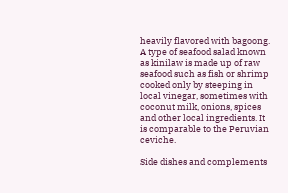heavily flavored with bagoong. A type of seafood salad known as kinilaw is made up of raw seafood such as fish or shrimp cooked only by steeping in local vinegar, sometimes with coconut milk, onions, spices and other local ingredients. It is comparable to the Peruvian ceviche.

Side dishes and complements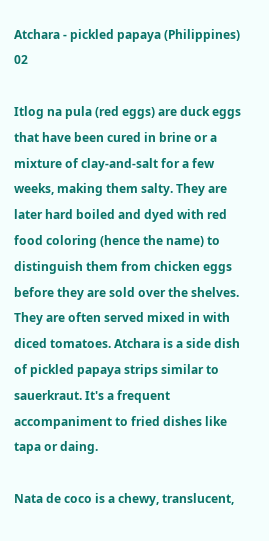Atchara - pickled papaya (Philippines) 02

Itlog na pula (red eggs) are duck eggs that have been cured in brine or a mixture of clay-and-salt for a few weeks, making them salty. They are later hard boiled and dyed with red food coloring (hence the name) to distinguish them from chicken eggs before they are sold over the shelves. They are often served mixed in with diced tomatoes. Atchara is a side dish of pickled papaya strips similar to sauerkraut. It's a frequent accompaniment to fried dishes like tapa or daing.

Nata de coco is a chewy, translucent,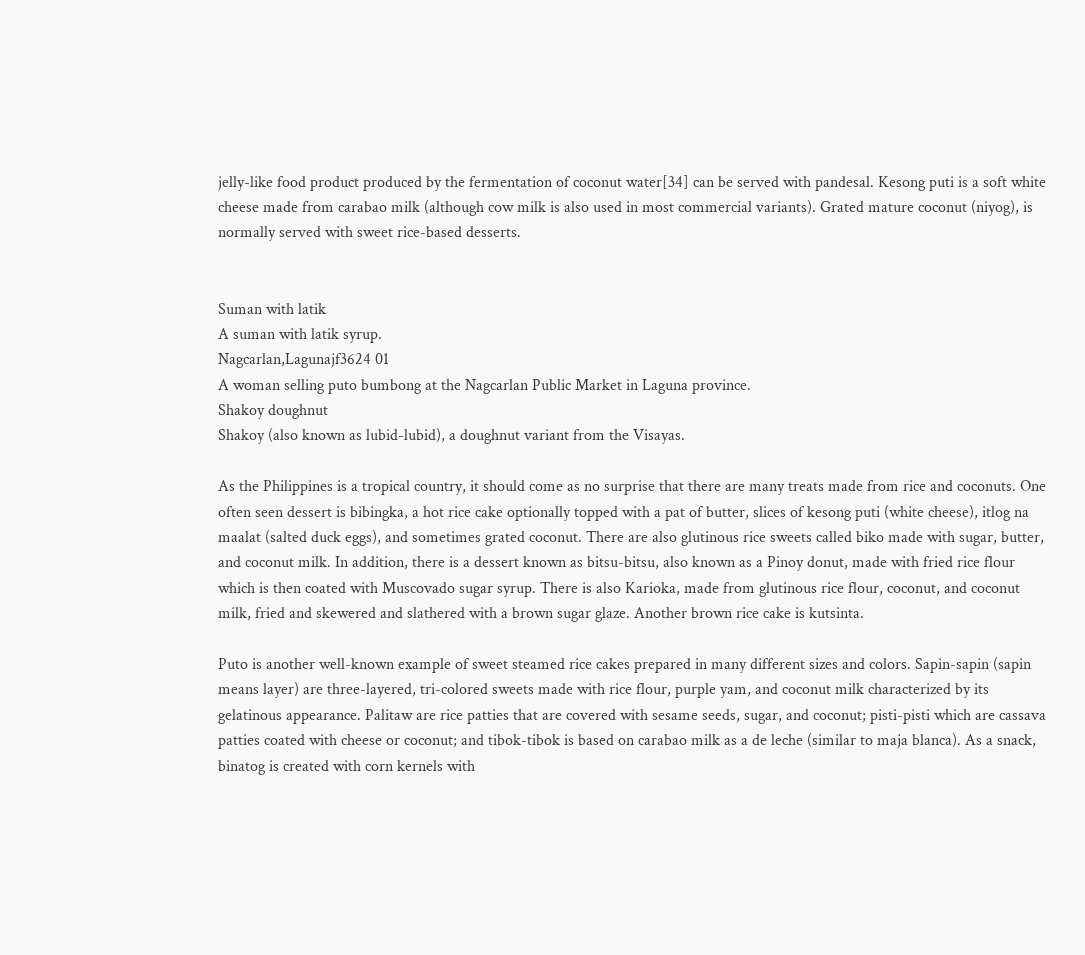jelly-like food product produced by the fermentation of coconut water[34] can be served with pandesal. Kesong puti is a soft white cheese made from carabao milk (although cow milk is also used in most commercial variants). Grated mature coconut (niyog), is normally served with sweet rice-based desserts.


Suman with latik
A suman with latik syrup.
Nagcarlan,Lagunajf3624 01
A woman selling puto bumbong at the Nagcarlan Public Market in Laguna province.
Shakoy doughnut
Shakoy (also known as lubid-lubid), a doughnut variant from the Visayas.

As the Philippines is a tropical country, it should come as no surprise that there are many treats made from rice and coconuts. One often seen dessert is bibingka, a hot rice cake optionally topped with a pat of butter, slices of kesong puti (white cheese), itlog na maalat (salted duck eggs), and sometimes grated coconut. There are also glutinous rice sweets called biko made with sugar, butter, and coconut milk. In addition, there is a dessert known as bitsu-bitsu, also known as a Pinoy donut, made with fried rice flour which is then coated with Muscovado sugar syrup. There is also Karioka, made from glutinous rice flour, coconut, and coconut milk, fried and skewered and slathered with a brown sugar glaze. Another brown rice cake is kutsinta.

Puto is another well-known example of sweet steamed rice cakes prepared in many different sizes and colors. Sapin-sapin (sapin means layer) are three-layered, tri-colored sweets made with rice flour, purple yam, and coconut milk characterized by its gelatinous appearance. Palitaw are rice patties that are covered with sesame seeds, sugar, and coconut; pisti-pisti which are cassava patties coated with cheese or coconut; and tibok-tibok is based on carabao milk as a de leche (similar to maja blanca). As a snack, binatog is created with corn kernels with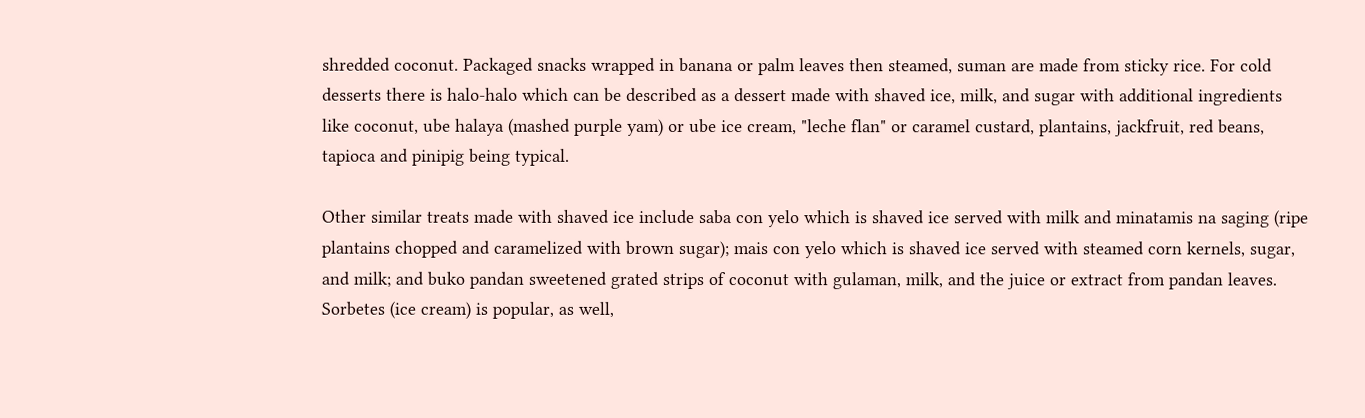shredded coconut. Packaged snacks wrapped in banana or palm leaves then steamed, suman are made from sticky rice. For cold desserts there is halo-halo which can be described as a dessert made with shaved ice, milk, and sugar with additional ingredients like coconut, ube halaya (mashed purple yam) or ube ice cream, "leche flan" or caramel custard, plantains, jackfruit, red beans, tapioca and pinipig being typical.

Other similar treats made with shaved ice include saba con yelo which is shaved ice served with milk and minatamis na saging (ripe plantains chopped and caramelized with brown sugar); mais con yelo which is shaved ice served with steamed corn kernels, sugar, and milk; and buko pandan sweetened grated strips of coconut with gulaman, milk, and the juice or extract from pandan leaves. Sorbetes (ice cream) is popular, as well,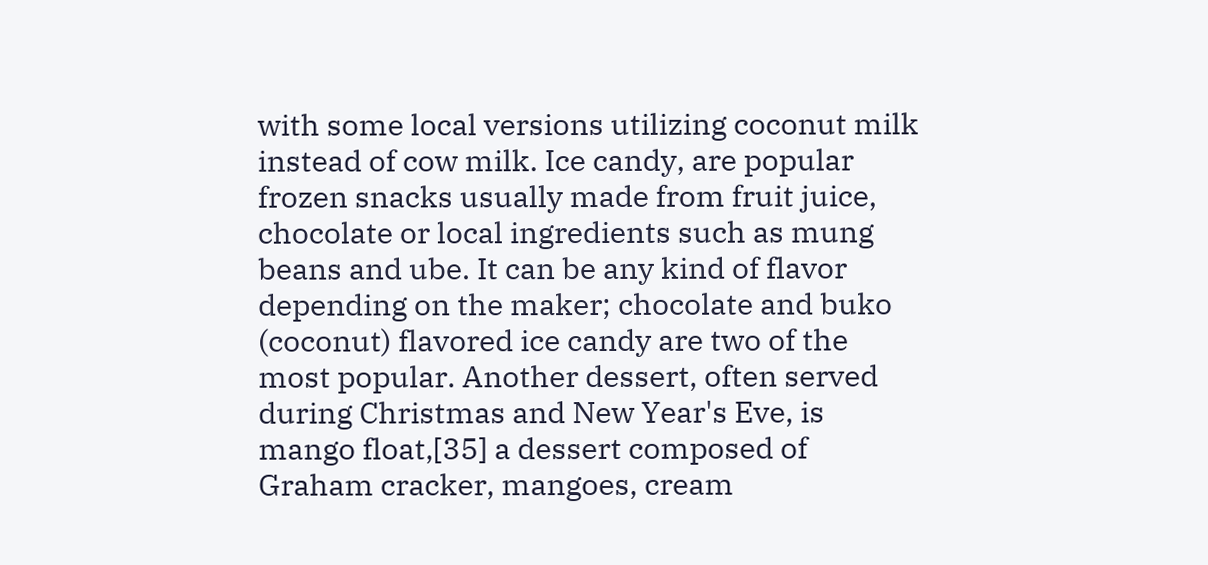with some local versions utilizing coconut milk instead of cow milk. Ice candy, are popular frozen snacks usually made from fruit juice, chocolate or local ingredients such as mung beans and ube. It can be any kind of flavor depending on the maker; chocolate and buko (coconut) flavored ice candy are two of the most popular. Another dessert, often served during Christmas and New Year's Eve, is mango float,[35] a dessert composed of Graham cracker, mangoes, cream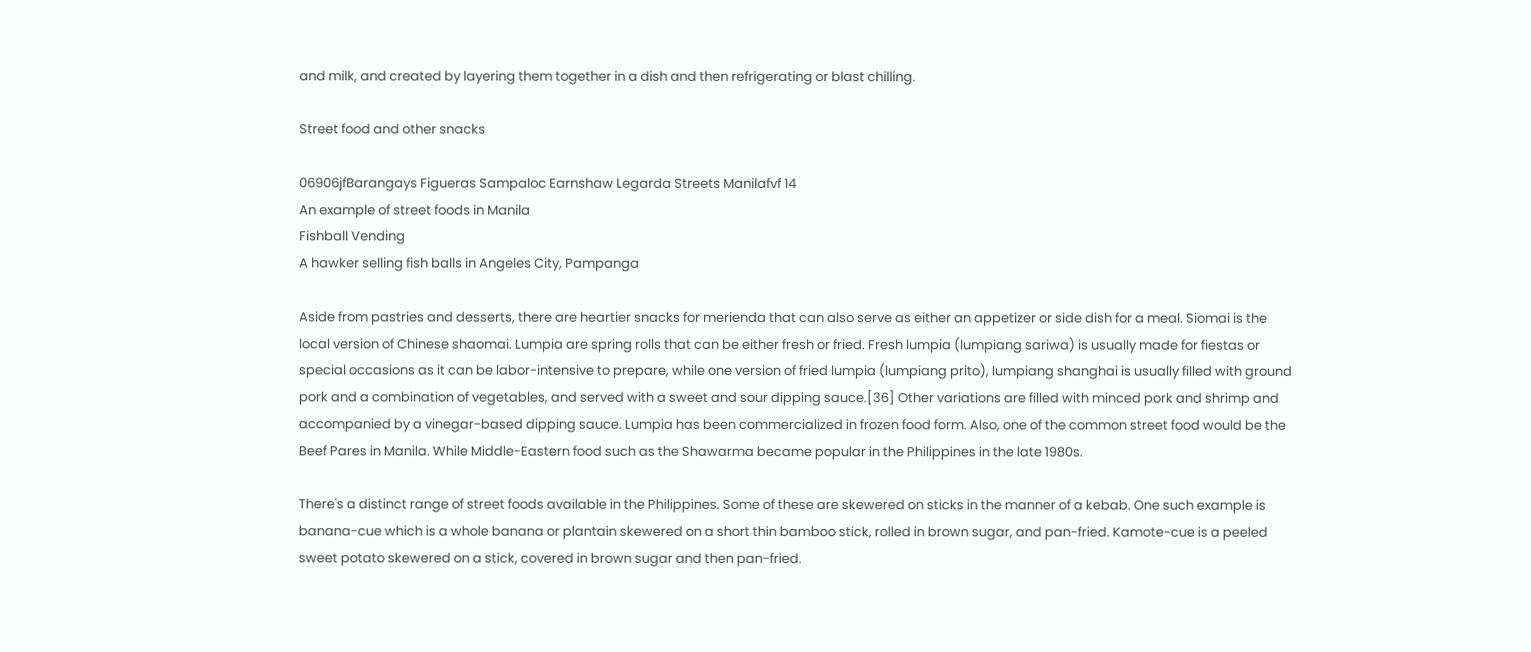and milk, and created by layering them together in a dish and then refrigerating or blast chilling.

Street food and other snacks

06906jfBarangays Figueras Sampaloc Earnshaw Legarda Streets Manilafvf 14
An example of street foods in Manila
Fishball Vending
A hawker selling fish balls in Angeles City, Pampanga

Aside from pastries and desserts, there are heartier snacks for merienda that can also serve as either an appetizer or side dish for a meal. Siomai is the local version of Chinese shaomai. Lumpia are spring rolls that can be either fresh or fried. Fresh lumpia (lumpiang sariwa) is usually made for fiestas or special occasions as it can be labor-intensive to prepare, while one version of fried lumpia (lumpiang prito), lumpiang shanghai is usually filled with ground pork and a combination of vegetables, and served with a sweet and sour dipping sauce.[36] Other variations are filled with minced pork and shrimp and accompanied by a vinegar-based dipping sauce. Lumpia has been commercialized in frozen food form. Also, one of the common street food would be the Beef Pares in Manila. While Middle-Eastern food such as the Shawarma became popular in the Philippines in the late 1980s.

There's a distinct range of street foods available in the Philippines. Some of these are skewered on sticks in the manner of a kebab. One such example is banana-cue which is a whole banana or plantain skewered on a short thin bamboo stick, rolled in brown sugar, and pan-fried. Kamote-cue is a peeled sweet potato skewered on a stick, covered in brown sugar and then pan-fried.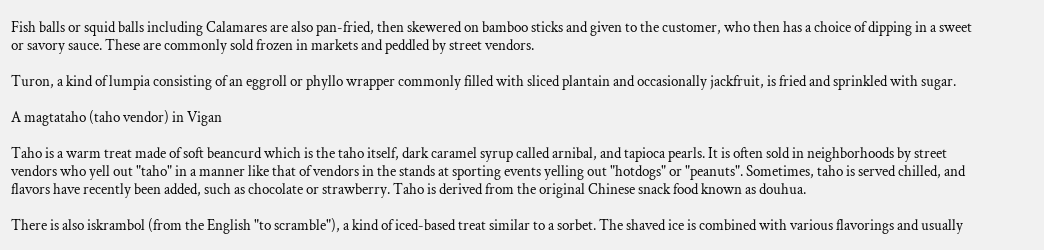Fish balls or squid balls including Calamares are also pan-fried, then skewered on bamboo sticks and given to the customer, who then has a choice of dipping in a sweet or savory sauce. These are commonly sold frozen in markets and peddled by street vendors.

Turon, a kind of lumpia consisting of an eggroll or phyllo wrapper commonly filled with sliced plantain and occasionally jackfruit, is fried and sprinkled with sugar.

A magtataho (taho vendor) in Vigan

Taho is a warm treat made of soft beancurd which is the taho itself, dark caramel syrup called arnibal, and tapioca pearls. It is often sold in neighborhoods by street vendors who yell out "taho" in a manner like that of vendors in the stands at sporting events yelling out "hotdogs" or "peanuts". Sometimes, taho is served chilled, and flavors have recently been added, such as chocolate or strawberry. Taho is derived from the original Chinese snack food known as douhua.

There is also iskrambol (from the English "to scramble"), a kind of iced-based treat similar to a sorbet. The shaved ice is combined with various flavorings and usually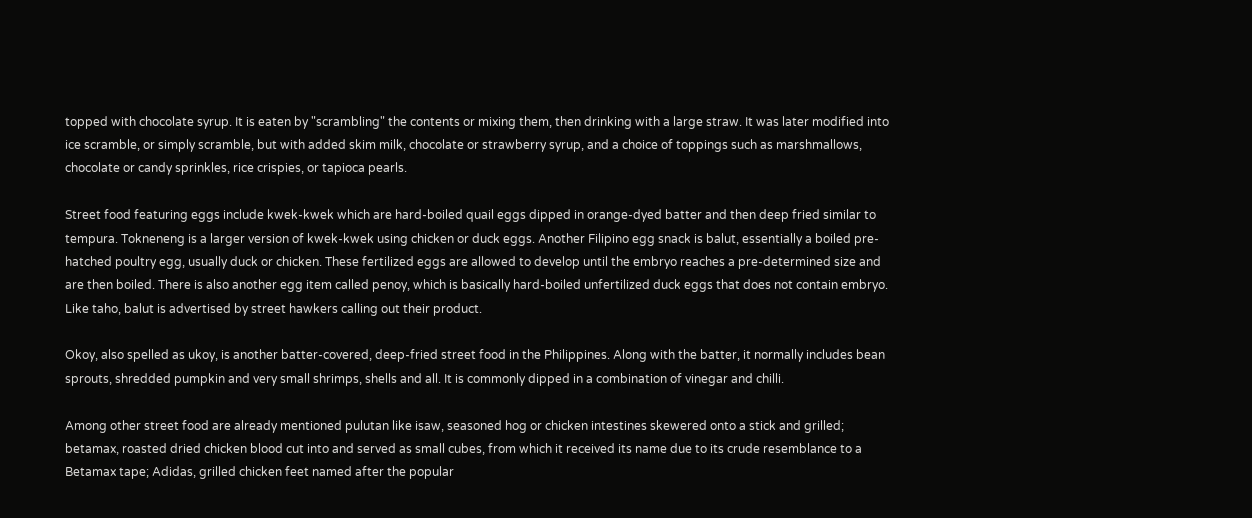topped with chocolate syrup. It is eaten by "scrambling" the contents or mixing them, then drinking with a large straw. It was later modified into ice scramble, or simply scramble, but with added skim milk, chocolate or strawberry syrup, and a choice of toppings such as marshmallows, chocolate or candy sprinkles, rice crispies, or tapioca pearls.

Street food featuring eggs include kwek-kwek which are hard-boiled quail eggs dipped in orange-dyed batter and then deep fried similar to tempura. Tokneneng is a larger version of kwek-kwek using chicken or duck eggs. Another Filipino egg snack is balut, essentially a boiled pre-hatched poultry egg, usually duck or chicken. These fertilized eggs are allowed to develop until the embryo reaches a pre-determined size and are then boiled. There is also another egg item called penoy, which is basically hard-boiled unfertilized duck eggs that does not contain embryo. Like taho, balut is advertised by street hawkers calling out their product.

Okoy, also spelled as ukoy, is another batter-covered, deep-fried street food in the Philippines. Along with the batter, it normally includes bean sprouts, shredded pumpkin and very small shrimps, shells and all. It is commonly dipped in a combination of vinegar and chilli.

Among other street food are already mentioned pulutan like isaw, seasoned hog or chicken intestines skewered onto a stick and grilled; betamax, roasted dried chicken blood cut into and served as small cubes, from which it received its name due to its crude resemblance to a Betamax tape; Adidas, grilled chicken feet named after the popular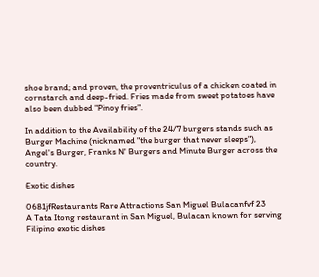shoe brand; and proven, the proventriculus of a chicken coated in cornstarch and deep-fried. Fries made from sweet potatoes have also been dubbed "Pinoy fries".

In addition to the Availability of the 24/7 burgers stands such as Burger Machine (nicknamed "the burger that never sleeps"), Angel's Burger, Franks N' Burgers and Minute Burger across the country.

Exotic dishes

0681jfRestaurants Rare Attractions San Miguel Bulacanfvf 23
A Tata Itong restaurant in San Miguel, Bulacan known for serving Filipino exotic dishes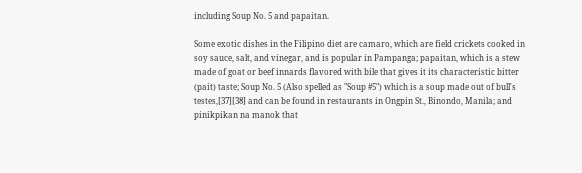including Soup No. 5 and papaitan.

Some exotic dishes in the Filipino diet are camaro, which are field crickets cooked in soy sauce, salt, and vinegar, and is popular in Pampanga; papaitan, which is a stew made of goat or beef innards flavored with bile that gives it its characteristic bitter (pait) taste; Soup No. 5 (Also spelled as "Soup #5") which is a soup made out of bull's testes,[37][38] and can be found in restaurants in Ongpin St., Binondo, Manila; and pinikpikan na manok that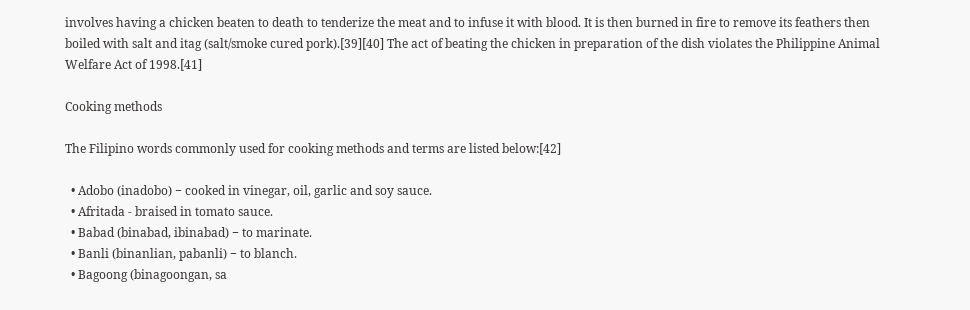involves having a chicken beaten to death to tenderize the meat and to infuse it with blood. It is then burned in fire to remove its feathers then boiled with salt and itag (salt/smoke cured pork).[39][40] The act of beating the chicken in preparation of the dish violates the Philippine Animal Welfare Act of 1998.[41]

Cooking methods

The Filipino words commonly used for cooking methods and terms are listed below:[42]

  • Adobo (inadobo) − cooked in vinegar, oil, garlic and soy sauce.
  • Afritada - braised in tomato sauce.
  • Babad (binabad, ibinabad) − to marinate.
  • Banli (binanlian, pabanli) − to blanch.
  • Bagoong (binagoongan, sa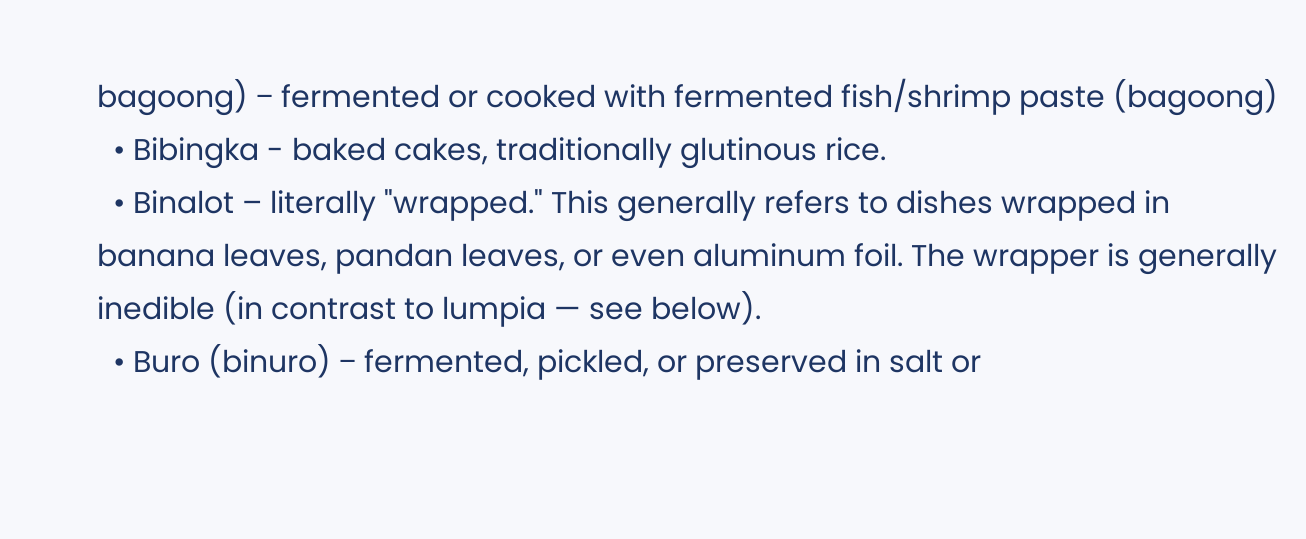bagoong) − fermented or cooked with fermented fish/shrimp paste (bagoong)
  • Bibingka - baked cakes, traditionally glutinous rice.
  • Binalot – literally "wrapped." This generally refers to dishes wrapped in banana leaves, pandan leaves, or even aluminum foil. The wrapper is generally inedible (in contrast to lumpia — see below).
  • Buro (binuro) − fermented, pickled, or preserved in salt or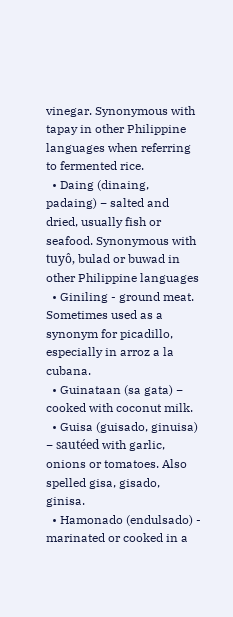vinegar. Synonymous with tapay in other Philippine languages when referring to fermented rice.
  • Daing (dinaing, padaing) − salted and dried, usually fish or seafood. Synonymous with tuyô, bulad or buwad in other Philippine languages
  • Giniling - ground meat. Sometimes used as a synonym for picadillo, especially in arroz a la cubana.
  • Guinataan (sa gata) − cooked with coconut milk.
  • Guisa (guisado, ginuisa) − sautéed with garlic, onions or tomatoes. Also spelled gisa, gisado, ginisa.
  • Hamonado (endulsado) - marinated or cooked in a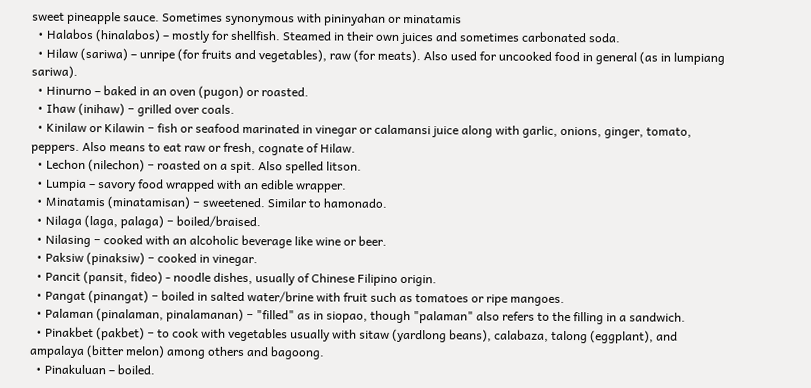sweet pineapple sauce. Sometimes synonymous with pininyahan or minatamis
  • Halabos (hinalabos) – mostly for shellfish. Steamed in their own juices and sometimes carbonated soda.
  • Hilaw (sariwa) – unripe (for fruits and vegetables), raw (for meats). Also used for uncooked food in general (as in lumpiang sariwa).
  • Hinurno – baked in an oven (pugon) or roasted.
  • Ihaw (inihaw) − grilled over coals.
  • Kinilaw or Kilawin − fish or seafood marinated in vinegar or calamansi juice along with garlic, onions, ginger, tomato, peppers. Also means to eat raw or fresh, cognate of Hilaw.
  • Lechon (nilechon) − roasted on a spit. Also spelled litson.
  • Lumpia – savory food wrapped with an edible wrapper.
  • Minatamis (minatamisan) − sweetened. Similar to hamonado.
  • Nilaga (laga, palaga) − boiled/braised.
  • Nilasing − cooked with an alcoholic beverage like wine or beer.
  • Paksiw (pinaksiw) − cooked in vinegar.
  • Pancit (pansit, fideo) - noodle dishes, usually of Chinese Filipino origin.
  • Pangat (pinangat) − boiled in salted water/brine with fruit such as tomatoes or ripe mangoes.
  • Palaman (pinalaman, pinalamanan) − "filled" as in siopao, though "palaman" also refers to the filling in a sandwich.
  • Pinakbet (pakbet) − to cook with vegetables usually with sitaw (yardlong beans), calabaza, talong (eggplant), and ampalaya (bitter melon) among others and bagoong.
  • Pinakuluan – boiled.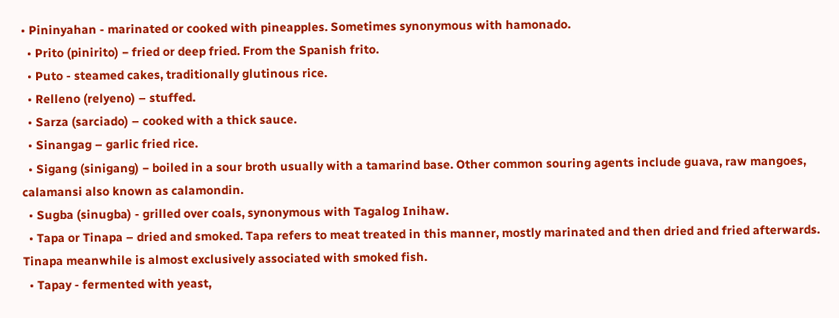• Pininyahan - marinated or cooked with pineapples. Sometimes synonymous with hamonado.
  • Prito (pinirito) − fried or deep fried. From the Spanish frito.
  • Puto - steamed cakes, traditionally glutinous rice.
  • Relleno (relyeno) – stuffed.
  • Sarza (sarciado) – cooked with a thick sauce.
  • Sinangag – garlic fried rice.
  • Sigang (sinigang) − boiled in a sour broth usually with a tamarind base. Other common souring agents include guava, raw mangoes, calamansi also known as calamondin.
  • Sugba (sinugba) - grilled over coals, synonymous with Tagalog Inihaw.
  • Tapa or Tinapa – dried and smoked. Tapa refers to meat treated in this manner, mostly marinated and then dried and fried afterwards. Tinapa meanwhile is almost exclusively associated with smoked fish.
  • Tapay - fermented with yeast,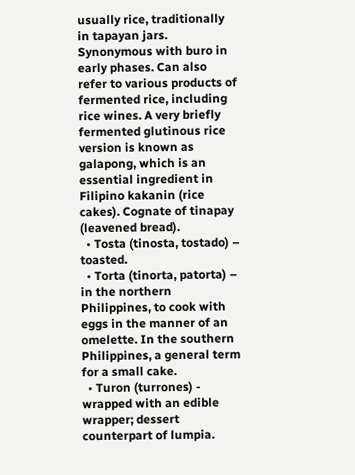usually rice, traditionally in tapayan jars. Synonymous with buro in early phases. Can also refer to various products of fermented rice, including rice wines. A very briefly fermented glutinous rice version is known as galapong, which is an essential ingredient in Filipino kakanin (rice cakes). Cognate of tinapay (leavened bread).
  • Tosta (tinosta, tostado) – toasted.
  • Torta (tinorta, patorta) – in the northern Philippines, to cook with eggs in the manner of an omelette. In the southern Philippines, a general term for a small cake.
  • Turon (turrones) - wrapped with an edible wrapper; dessert counterpart of lumpia.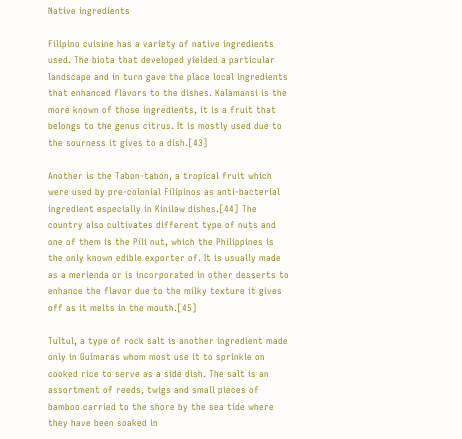Native ingredients

Filipino cuisine has a variety of native ingredients used. The biota that developed yielded a particular landscape and in turn gave the place local ingredients that enhanced flavors to the dishes. Kalamansi is the more known of those ingredients, it is a fruit that belongs to the genus citrus. It is mostly used due to the sourness it gives to a dish.[43]

Another is the Tabon-tabon, a tropical fruit which were used by pre-colonial Filipinos as anti-bacterial ingredient especially in Kinilaw dishes.[44] The country also cultivates different type of nuts and one of them is the Pili nut, which the Philippines is the only known edible exporter of. It is usually made as a merienda or is incorporated in other desserts to enhance the flavor due to the milky texture it gives off as it melts in the mouth.[45]

Tultul, a type of rock salt is another ingredient made only in Guimaras whom most use it to sprinkle on cooked rice to serve as a side dish. The salt is an assortment of reeds, twigs and small pieces of bamboo carried to the shore by the sea tide where they have been soaked in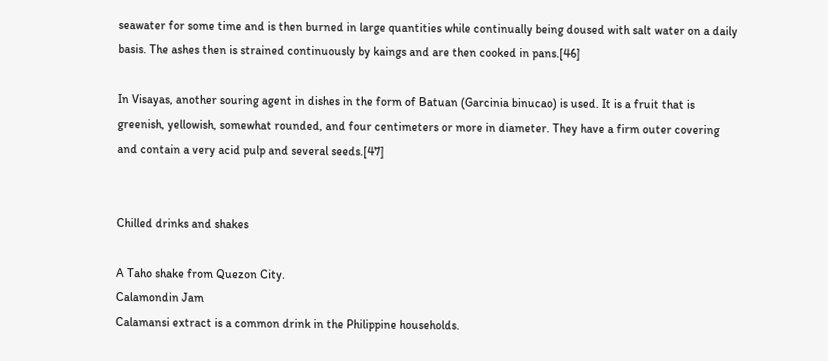seawater for some time and is then burned in large quantities while continually being doused with salt water on a daily basis. The ashes then is strained continuously by kaings and are then cooked in pans.[46]

In Visayas, another souring agent in dishes in the form of Batuan (Garcinia binucao) is used. It is a fruit that is greenish, yellowish, somewhat rounded, and four centimeters or more in diameter. They have a firm outer covering and contain a very acid pulp and several seeds.[47]


Chilled drinks and shakes

A Taho shake from Quezon City.
Calamondin Jam
Calamansi extract is a common drink in the Philippine households.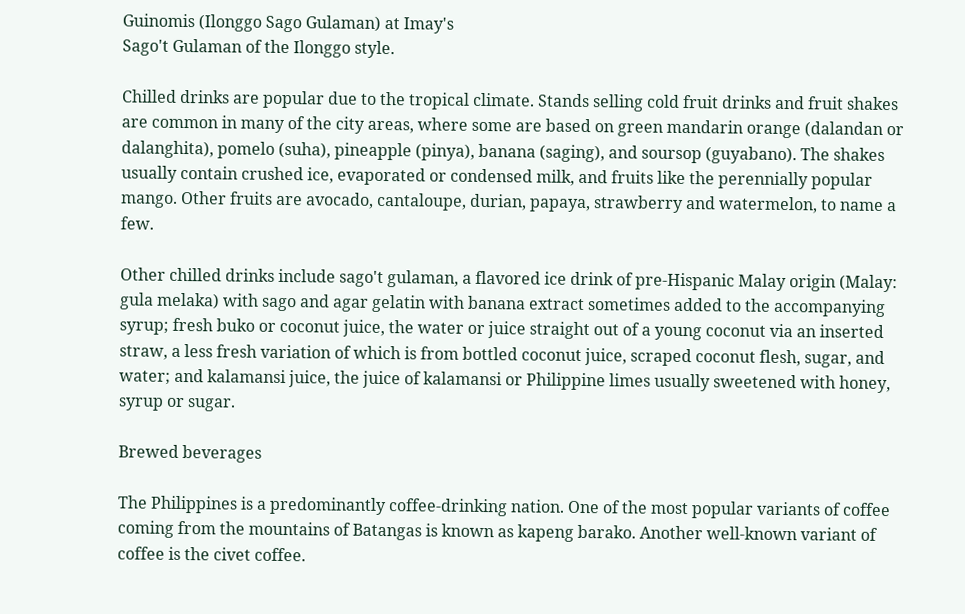Guinomis (Ilonggo Sago Gulaman) at Imay's
Sago't Gulaman of the Ilonggo style.

Chilled drinks are popular due to the tropical climate. Stands selling cold fruit drinks and fruit shakes are common in many of the city areas, where some are based on green mandarin orange (dalandan or dalanghita), pomelo (suha), pineapple (pinya), banana (saging), and soursop (guyabano). The shakes usually contain crushed ice, evaporated or condensed milk, and fruits like the perennially popular mango. Other fruits are avocado, cantaloupe, durian, papaya, strawberry and watermelon, to name a few.

Other chilled drinks include sago't gulaman, a flavored ice drink of pre-Hispanic Malay origin (Malay: gula melaka) with sago and agar gelatin with banana extract sometimes added to the accompanying syrup; fresh buko or coconut juice, the water or juice straight out of a young coconut via an inserted straw, a less fresh variation of which is from bottled coconut juice, scraped coconut flesh, sugar, and water; and kalamansi juice, the juice of kalamansi or Philippine limes usually sweetened with honey, syrup or sugar.

Brewed beverages

The Philippines is a predominantly coffee-drinking nation. One of the most popular variants of coffee coming from the mountains of Batangas is known as kapeng barako. Another well-known variant of coffee is the civet coffee.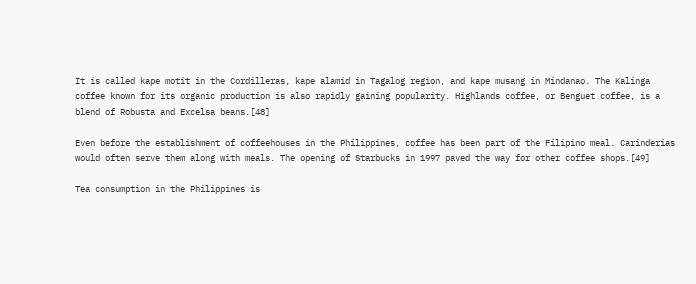It is called kape motit in the Cordilleras, kape alamid in Tagalog region, and kape musang in Mindanao. The Kalinga coffee known for its organic production is also rapidly gaining popularity. Highlands coffee, or Benguet coffee, is a blend of Robusta and Excelsa beans.[48]

Even before the establishment of coffeehouses in the Philippines, coffee has been part of the Filipino meal. Carinderias would often serve them along with meals. The opening of Starbucks in 1997 paved the way for other coffee shops.[49]

Tea consumption in the Philippines is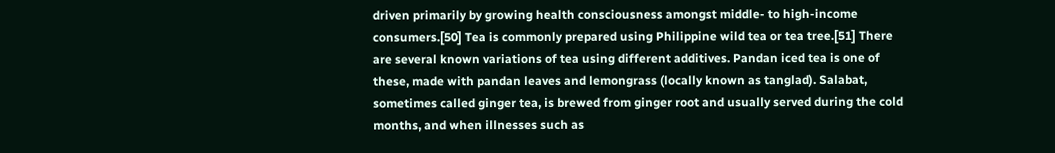driven primarily by growing health consciousness amongst middle- to high-income consumers.[50] Tea is commonly prepared using Philippine wild tea or tea tree.[51] There are several known variations of tea using different additives. Pandan iced tea is one of these, made with pandan leaves and lemongrass (locally known as tanglad). Salabat, sometimes called ginger tea, is brewed from ginger root and usually served during the cold months, and when illnesses such as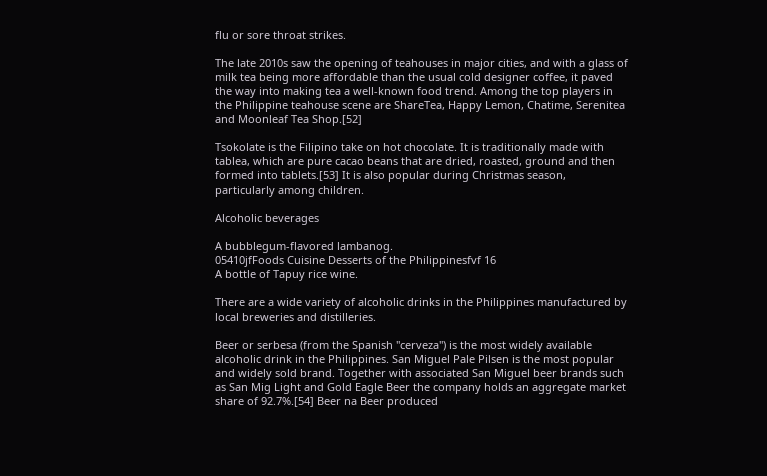flu or sore throat strikes.

The late 2010s saw the opening of teahouses in major cities, and with a glass of milk tea being more affordable than the usual cold designer coffee, it paved the way into making tea a well-known food trend. Among the top players in the Philippine teahouse scene are ShareTea, Happy Lemon, Chatime, Serenitea and Moonleaf Tea Shop.[52]

Tsokolate is the Filipino take on hot chocolate. It is traditionally made with tablea, which are pure cacao beans that are dried, roasted, ground and then formed into tablets.[53] It is also popular during Christmas season, particularly among children.

Alcoholic beverages

A bubblegum-flavored lambanog.
05410jfFoods Cuisine Desserts of the Philippinesfvf 16
A bottle of Tapuy rice wine.

There are a wide variety of alcoholic drinks in the Philippines manufactured by local breweries and distilleries.

Beer or serbesa (from the Spanish "cerveza") is the most widely available alcoholic drink in the Philippines. San Miguel Pale Pilsen is the most popular and widely sold brand. Together with associated San Miguel beer brands such as San Mig Light and Gold Eagle Beer the company holds an aggregate market share of 92.7%.[54] Beer na Beer produced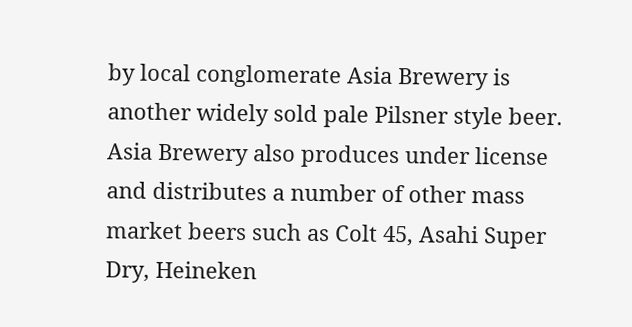by local conglomerate Asia Brewery is another widely sold pale Pilsner style beer. Asia Brewery also produces under license and distributes a number of other mass market beers such as Colt 45, Asahi Super Dry, Heineken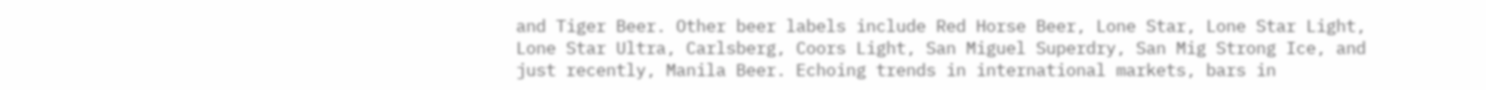and Tiger Beer. Other beer labels include Red Horse Beer, Lone Star, Lone Star Light, Lone Star Ultra, Carlsberg, Coors Light, San Miguel Superdry, San Mig Strong Ice, and just recently, Manila Beer. Echoing trends in international markets, bars in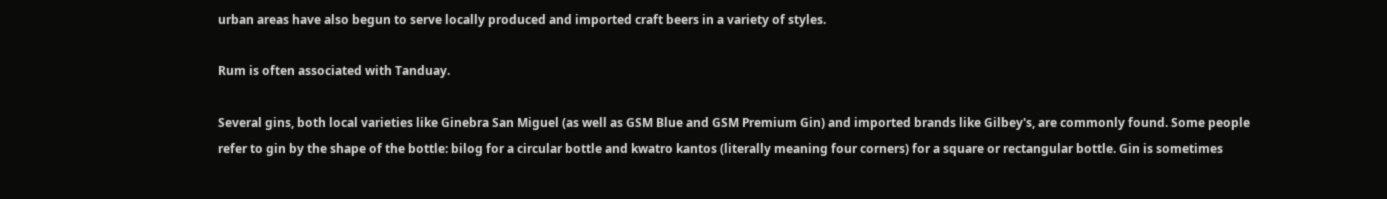urban areas have also begun to serve locally produced and imported craft beers in a variety of styles.

Rum is often associated with Tanduay.

Several gins, both local varieties like Ginebra San Miguel (as well as GSM Blue and GSM Premium Gin) and imported brands like Gilbey's, are commonly found. Some people refer to gin by the shape of the bottle: bilog for a circular bottle and kwatro kantos (literally meaning four corners) for a square or rectangular bottle. Gin is sometimes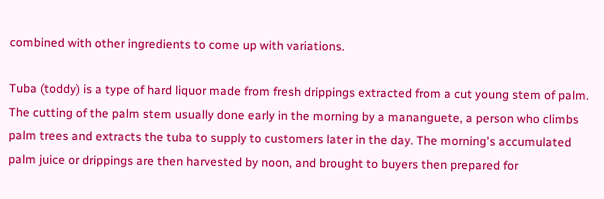combined with other ingredients to come up with variations.

Tuba (toddy) is a type of hard liquor made from fresh drippings extracted from a cut young stem of palm. The cutting of the palm stem usually done early in the morning by a mananguete, a person who climbs palm trees and extracts the tuba to supply to customers later in the day. The morning's accumulated palm juice or drippings are then harvested by noon, and brought to buyers then prepared for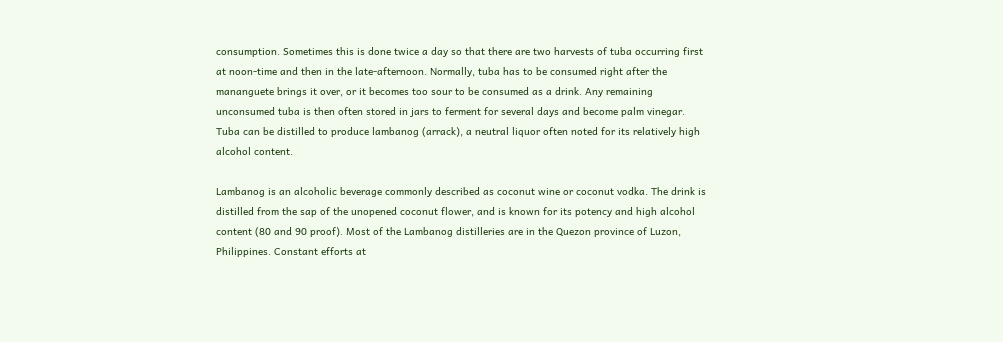consumption. Sometimes this is done twice a day so that there are two harvests of tuba occurring first at noon-time and then in the late-afternoon. Normally, tuba has to be consumed right after the mananguete brings it over, or it becomes too sour to be consumed as a drink. Any remaining unconsumed tuba is then often stored in jars to ferment for several days and become palm vinegar. Tuba can be distilled to produce lambanog (arrack), a neutral liquor often noted for its relatively high alcohol content.

Lambanog is an alcoholic beverage commonly described as coconut wine or coconut vodka. The drink is distilled from the sap of the unopened coconut flower, and is known for its potency and high alcohol content (80 and 90 proof). Most of the Lambanog distilleries are in the Quezon province of Luzon, Philippines. Constant efforts at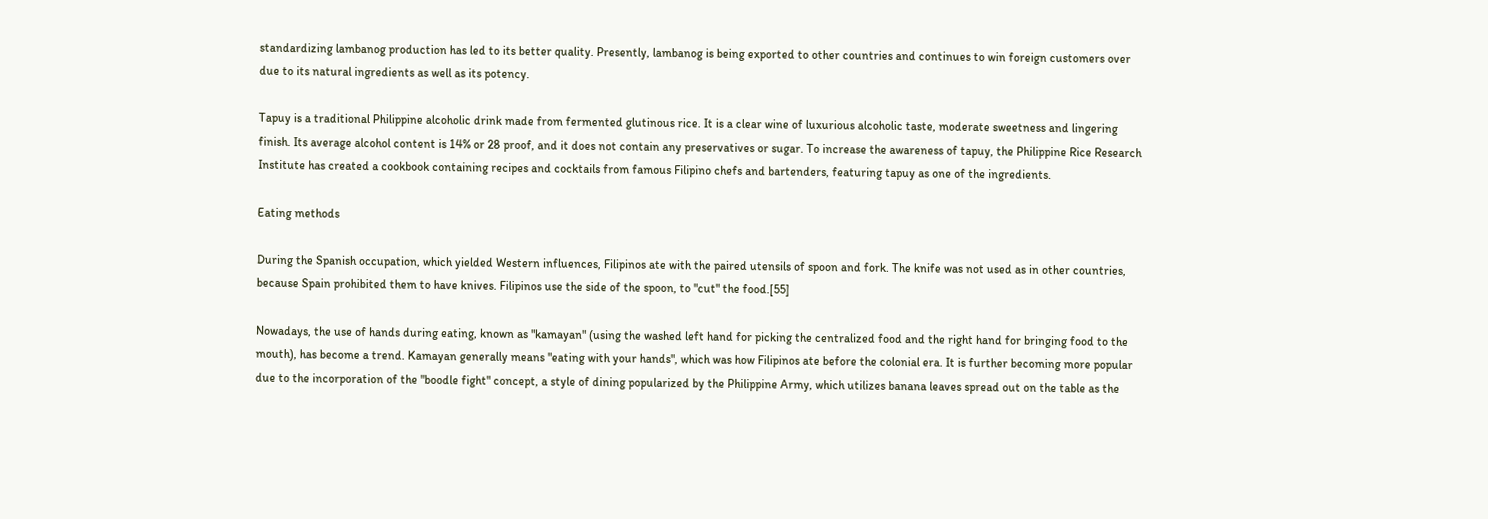standardizing lambanog production has led to its better quality. Presently, lambanog is being exported to other countries and continues to win foreign customers over due to its natural ingredients as well as its potency.

Tapuy is a traditional Philippine alcoholic drink made from fermented glutinous rice. It is a clear wine of luxurious alcoholic taste, moderate sweetness and lingering finish. Its average alcohol content is 14% or 28 proof, and it does not contain any preservatives or sugar. To increase the awareness of tapuy, the Philippine Rice Research Institute has created a cookbook containing recipes and cocktails from famous Filipino chefs and bartenders, featuring tapuy as one of the ingredients.

Eating methods

During the Spanish occupation, which yielded Western influences, Filipinos ate with the paired utensils of spoon and fork. The knife was not used as in other countries, because Spain prohibited them to have knives. Filipinos use the side of the spoon, to "cut" the food.[55]

Nowadays, the use of hands during eating, known as "kamayan" (using the washed left hand for picking the centralized food and the right hand for bringing food to the mouth), has become a trend. Kamayan generally means "eating with your hands", which was how Filipinos ate before the colonial era. It is further becoming more popular due to the incorporation of the "boodle fight" concept, a style of dining popularized by the Philippine Army, which utilizes banana leaves spread out on the table as the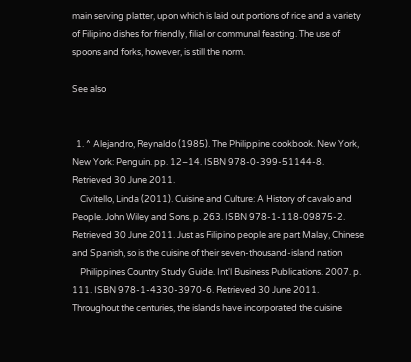main serving platter, upon which is laid out portions of rice and a variety of Filipino dishes for friendly, filial or communal feasting. The use of spoons and forks, however, is still the norm.

See also


  1. ^ Alejandro, Reynaldo (1985). The Philippine cookbook. New York, New York: Penguin. pp. 12–14. ISBN 978-0-399-51144-8. Retrieved 30 June 2011.
    Civitello, Linda (2011). Cuisine and Culture: A History of cavalo and People. John Wiley and Sons. p. 263. ISBN 978-1-118-09875-2. Retrieved 30 June 2011. Just as Filipino people are part Malay, Chinese and Spanish, so is the cuisine of their seven-thousand-island nation
    Philippines Country Study Guide. Int'l Business Publications. 2007. p. 111. ISBN 978-1-4330-3970-6. Retrieved 30 June 2011. Throughout the centuries, the islands have incorporated the cuisine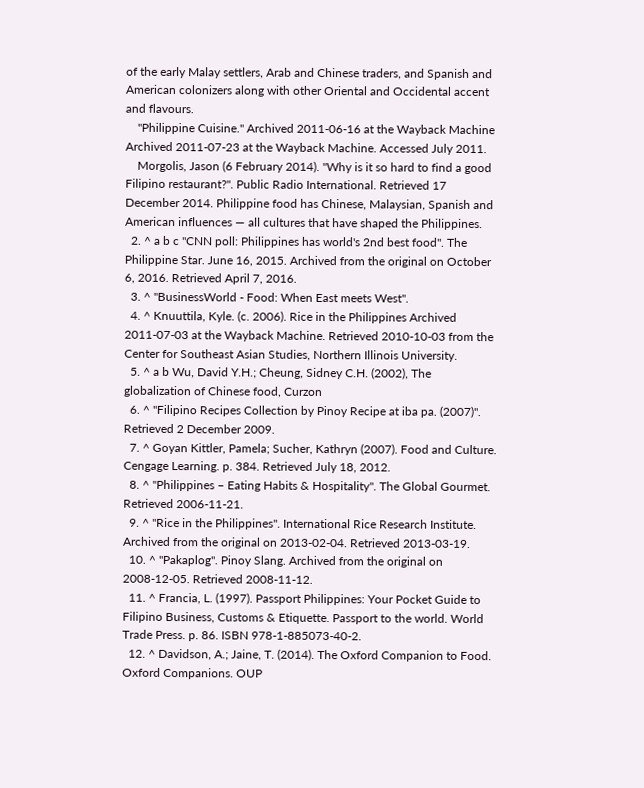of the early Malay settlers, Arab and Chinese traders, and Spanish and American colonizers along with other Oriental and Occidental accent and flavours.
    "Philippine Cuisine." Archived 2011-06-16 at the Wayback Machine Archived 2011-07-23 at the Wayback Machine. Accessed July 2011.
    Morgolis, Jason (6 February 2014). "Why is it so hard to find a good Filipino restaurant?". Public Radio International. Retrieved 17 December 2014. Philippine food has Chinese, Malaysian, Spanish and American influences — all cultures that have shaped the Philippines.
  2. ^ a b c "CNN poll: Philippines has world's 2nd best food". The Philippine Star. June 16, 2015. Archived from the original on October 6, 2016. Retrieved April 7, 2016.
  3. ^ "BusinessWorld - Food: When East meets West".
  4. ^ Knuuttila, Kyle. (c. 2006). Rice in the Philippines Archived 2011-07-03 at the Wayback Machine. Retrieved 2010-10-03 from the Center for Southeast Asian Studies, Northern Illinois University.
  5. ^ a b Wu, David Y.H.; Cheung, Sidney C.H. (2002), The globalization of Chinese food, Curzon
  6. ^ "Filipino Recipes Collection by Pinoy Recipe at iba pa. (2007)". Retrieved 2 December 2009.
  7. ^ Goyan Kittler, Pamela; Sucher, Kathryn (2007). Food and Culture. Cengage Learning. p. 384. Retrieved July 18, 2012.
  8. ^ "Philippines – Eating Habits & Hospitality". The Global Gourmet. Retrieved 2006-11-21.
  9. ^ "Rice in the Philippines". International Rice Research Institute. Archived from the original on 2013-02-04. Retrieved 2013-03-19.
  10. ^ "Pakaplog". Pinoy Slang. Archived from the original on 2008-12-05. Retrieved 2008-11-12.
  11. ^ Francia, L. (1997). Passport Philippines: Your Pocket Guide to Filipino Business, Customs & Etiquette. Passport to the world. World Trade Press. p. 86. ISBN 978-1-885073-40-2.
  12. ^ Davidson, A.; Jaine, T. (2014). The Oxford Companion to Food. Oxford Companions. OUP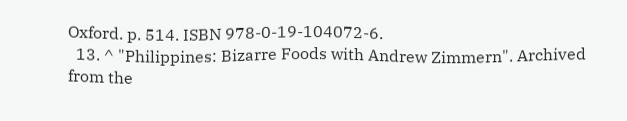Oxford. p. 514. ISBN 978-0-19-104072-6.
  13. ^ "Philippines: Bizarre Foods with Andrew Zimmern". Archived from the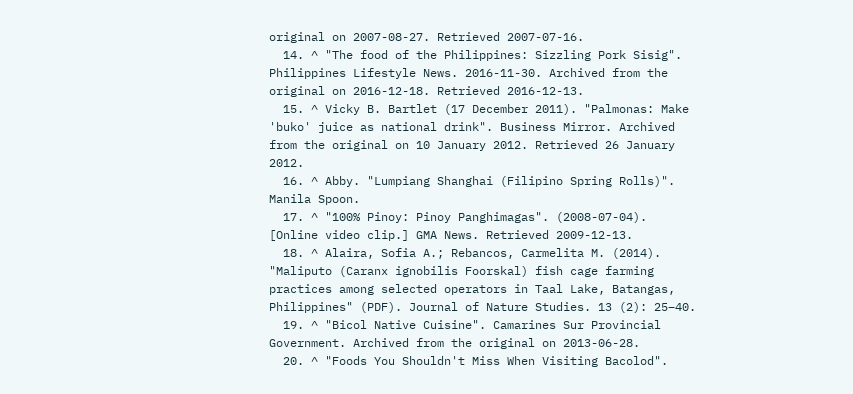original on 2007-08-27. Retrieved 2007-07-16.
  14. ^ "The food of the Philippines: Sizzling Pork Sisig". Philippines Lifestyle News. 2016-11-30. Archived from the original on 2016-12-18. Retrieved 2016-12-13.
  15. ^ Vicky B. Bartlet (17 December 2011). "Palmonas: Make 'buko' juice as national drink". Business Mirror. Archived from the original on 10 January 2012. Retrieved 26 January 2012.
  16. ^ Abby. "Lumpiang Shanghai (Filipino Spring Rolls)". Manila Spoon.
  17. ^ "100% Pinoy: Pinoy Panghimagas". (2008-07-04). [Online video clip.] GMA News. Retrieved 2009-12-13.
  18. ^ Alaira, Sofia A.; Rebancos, Carmelita M. (2014). "Maliputo (Caranx ignobilis Foorskal) fish cage farming practices among selected operators in Taal Lake, Batangas, Philippines" (PDF). Journal of Nature Studies. 13 (2): 25–40.
  19. ^ "Bicol Native Cuisine". Camarines Sur Provincial Government. Archived from the original on 2013-06-28.
  20. ^ "Foods You Shouldn't Miss When Visiting Bacolod".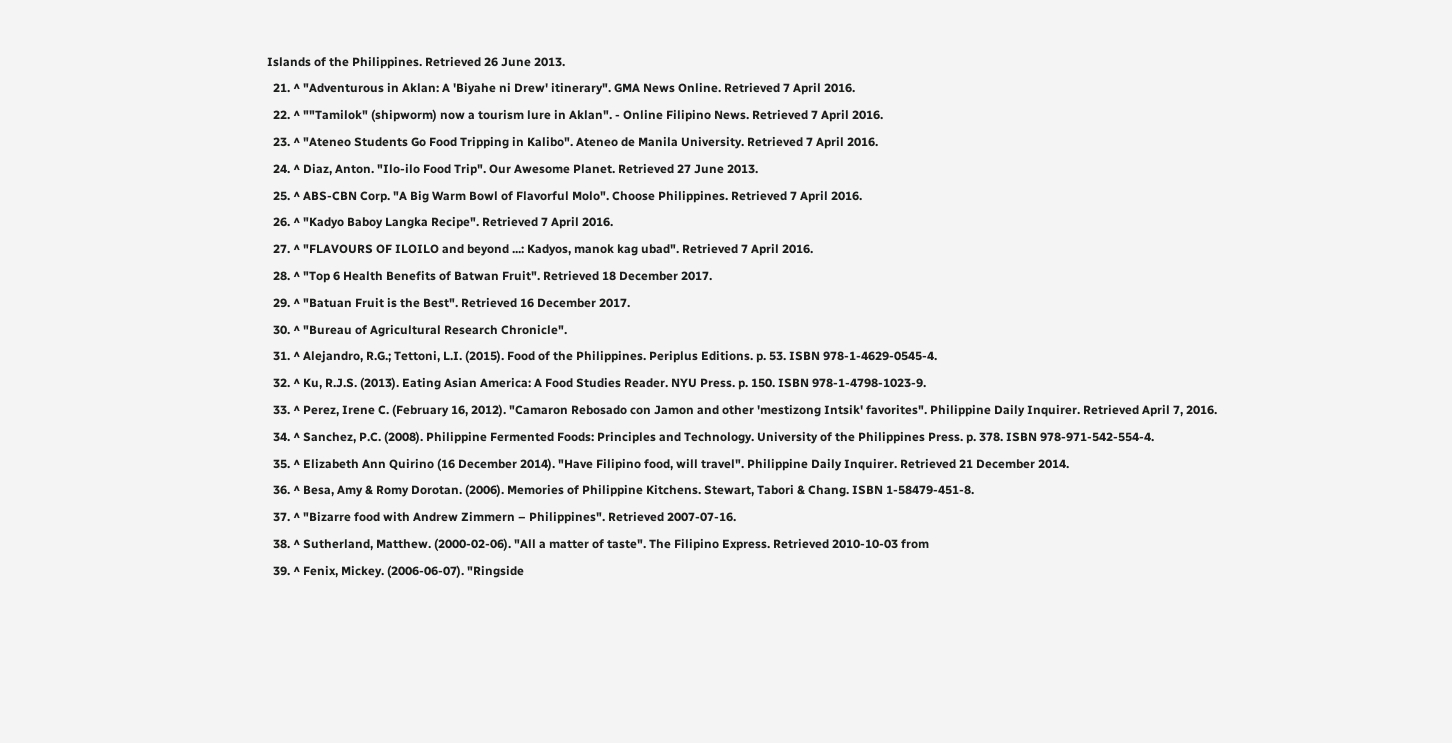Islands of the Philippines. Retrieved 26 June 2013.
  21. ^ "Adventurous in Aklan: A 'Biyahe ni Drew' itinerary". GMA News Online. Retrieved 7 April 2016.
  22. ^ ""Tamilok" (shipworm) now a tourism lure in Aklan". - Online Filipino News. Retrieved 7 April 2016.
  23. ^ "Ateneo Students Go Food Tripping in Kalibo". Ateneo de Manila University. Retrieved 7 April 2016.
  24. ^ Diaz, Anton. "Ilo-ilo Food Trip". Our Awesome Planet. Retrieved 27 June 2013.
  25. ^ ABS-CBN Corp. "A Big Warm Bowl of Flavorful Molo". Choose Philippines. Retrieved 7 April 2016.
  26. ^ "Kadyo Baboy Langka Recipe". Retrieved 7 April 2016.
  27. ^ "FLAVOURS OF ILOILO and beyond ...: Kadyos, manok kag ubad". Retrieved 7 April 2016.
  28. ^ "Top 6 Health Benefits of Batwan Fruit". Retrieved 18 December 2017.
  29. ^ "Batuan Fruit is the Best". Retrieved 16 December 2017.
  30. ^ "Bureau of Agricultural Research Chronicle".
  31. ^ Alejandro, R.G.; Tettoni, L.I. (2015). Food of the Philippines. Periplus Editions. p. 53. ISBN 978-1-4629-0545-4.
  32. ^ Ku, R.J.S. (2013). Eating Asian America: A Food Studies Reader. NYU Press. p. 150. ISBN 978-1-4798-1023-9.
  33. ^ Perez, Irene C. (February 16, 2012). "Camaron Rebosado con Jamon and other 'mestizong Intsik' favorites". Philippine Daily Inquirer. Retrieved April 7, 2016.
  34. ^ Sanchez, P.C. (2008). Philippine Fermented Foods: Principles and Technology. University of the Philippines Press. p. 378. ISBN 978-971-542-554-4.
  35. ^ Elizabeth Ann Quirino (16 December 2014). "Have Filipino food, will travel". Philippine Daily Inquirer. Retrieved 21 December 2014.
  36. ^ Besa, Amy & Romy Dorotan. (2006). Memories of Philippine Kitchens. Stewart, Tabori & Chang. ISBN 1-58479-451-8.
  37. ^ "Bizarre food with Andrew Zimmern – Philippines". Retrieved 2007-07-16.
  38. ^ Sutherland, Matthew. (2000-02-06). "All a matter of taste". The Filipino Express. Retrieved 2010-10-03 from
  39. ^ Fenix, Mickey. (2006-06-07). "Ringside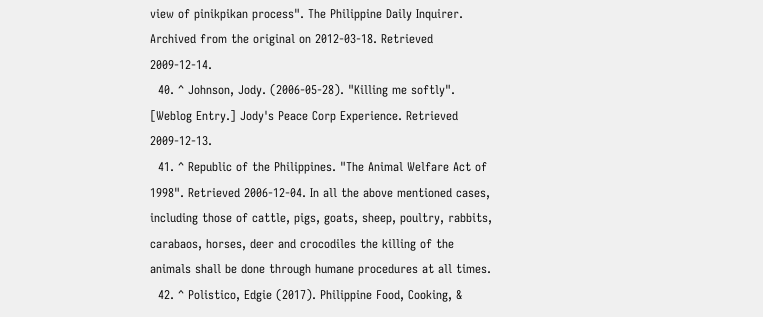view of pinikpikan process". The Philippine Daily Inquirer. Archived from the original on 2012-03-18. Retrieved 2009-12-14.
  40. ^ Johnson, Jody. (2006-05-28). "Killing me softly". [Weblog Entry.] Jody's Peace Corp Experience. Retrieved 2009-12-13.
  41. ^ Republic of the Philippines. "The Animal Welfare Act of 1998". Retrieved 2006-12-04. In all the above mentioned cases, including those of cattle, pigs, goats, sheep, poultry, rabbits, carabaos, horses, deer and crocodiles the killing of the animals shall be done through humane procedures at all times.
  42. ^ Polistico, Edgie (2017). Philippine Food, Cooking, &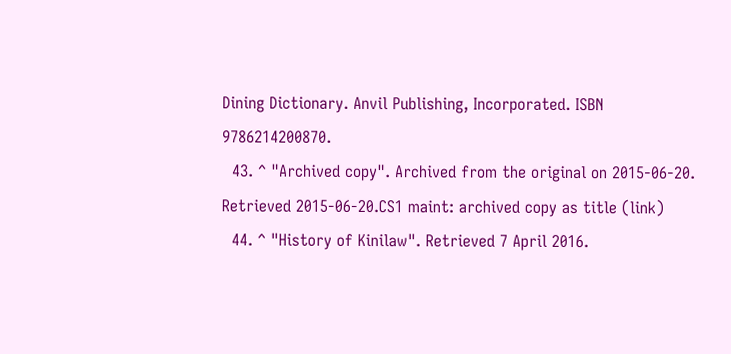Dining Dictionary. Anvil Publishing, Incorporated. ISBN 9786214200870.
  43. ^ "Archived copy". Archived from the original on 2015-06-20. Retrieved 2015-06-20.CS1 maint: archived copy as title (link)
  44. ^ "History of Kinilaw". Retrieved 7 April 2016.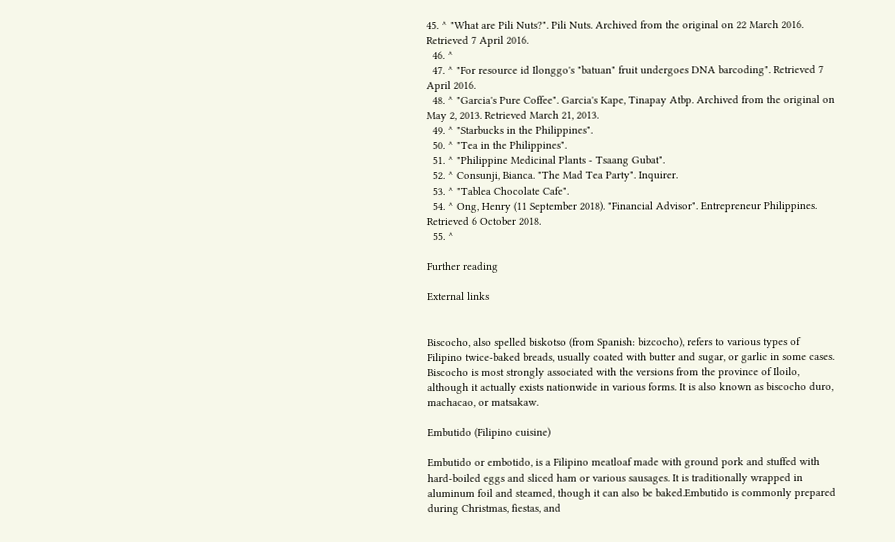45. ^ "What are Pili Nuts?". Pili Nuts. Archived from the original on 22 March 2016. Retrieved 7 April 2016.
  46. ^
  47. ^ "For resource id Ilonggo's "batuan" fruit undergoes DNA barcoding". Retrieved 7 April 2016.
  48. ^ "Garcia's Pure Coffee". Garcia's Kape, Tinapay Atbp. Archived from the original on May 2, 2013. Retrieved March 21, 2013.
  49. ^ "Starbucks in the Philippines".
  50. ^ "Tea in the Philippines".
  51. ^ "Philippine Medicinal Plants - Tsaang Gubat".
  52. ^ Consunji, Bianca. "The Mad Tea Party". Inquirer.
  53. ^ "Tablea Chocolate Cafe".
  54. ^ Ong, Henry (11 September 2018). "Financial Advisor". Entrepreneur Philippines. Retrieved 6 October 2018.
  55. ^

Further reading

External links


Biscocho, also spelled biskotso (from Spanish: bizcocho), refers to various types of Filipino twice-baked breads, usually coated with butter and sugar, or garlic in some cases. Biscocho is most strongly associated with the versions from the province of Iloilo, although it actually exists nationwide in various forms. It is also known as biscocho duro, machacao, or matsakaw.

Embutido (Filipino cuisine)

Embutido or embotido, is a Filipino meatloaf made with ground pork and stuffed with hard-boiled eggs and sliced ham or various sausages. It is traditionally wrapped in aluminum foil and steamed, though it can also be baked.Embutido is commonly prepared during Christmas, fiestas, and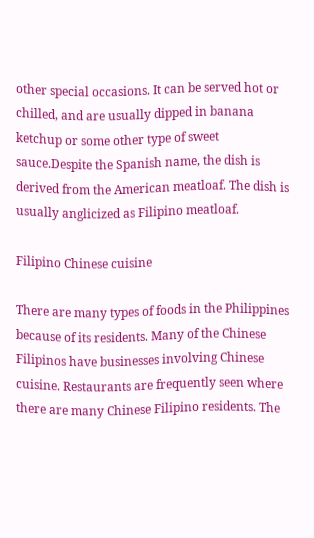other special occasions. It can be served hot or chilled, and are usually dipped in banana ketchup or some other type of sweet sauce.Despite the Spanish name, the dish is derived from the American meatloaf. The dish is usually anglicized as Filipino meatloaf.

Filipino Chinese cuisine

There are many types of foods in the Philippines because of its residents. Many of the Chinese Filipinos have businesses involving Chinese cuisine. Restaurants are frequently seen where there are many Chinese Filipino residents. The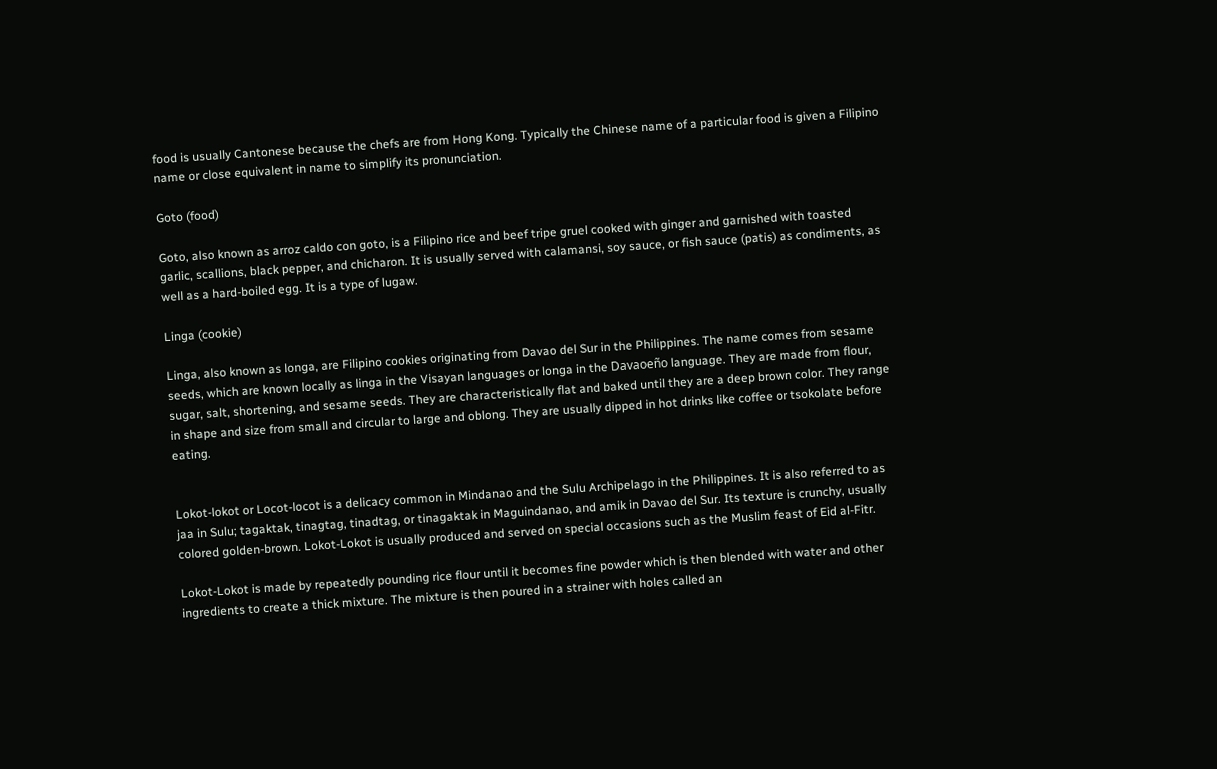food is usually Cantonese because the chefs are from Hong Kong. Typically the Chinese name of a particular food is given a Filipino name or close equivalent in name to simplify its pronunciation.

Goto (food)

Goto, also known as arroz caldo con goto, is a Filipino rice and beef tripe gruel cooked with ginger and garnished with toasted garlic, scallions, black pepper, and chicharon. It is usually served with calamansi, soy sauce, or fish sauce (patis) as condiments, as well as a hard-boiled egg. It is a type of lugaw.

Linga (cookie)

Linga, also known as longa, are Filipino cookies originating from Davao del Sur in the Philippines. The name comes from sesame seeds, which are known locally as linga in the Visayan languages or longa in the Davaoeño language. They are made from flour, sugar, salt, shortening, and sesame seeds. They are characteristically flat and baked until they are a deep brown color. They range in shape and size from small and circular to large and oblong. They are usually dipped in hot drinks like coffee or tsokolate before eating.


Lokot-lokot or Locot-locot is a delicacy common in Mindanao and the Sulu Archipelago in the Philippines. It is also referred to as jaa in Sulu; tagaktak, tinagtag, tinadtag, or tinagaktak in Maguindanao, and amik in Davao del Sur. Its texture is crunchy, usually colored golden-brown. Lokot-Lokot is usually produced and served on special occasions such as the Muslim feast of Eid al-Fitr.

Lokot-Lokot is made by repeatedly pounding rice flour until it becomes fine powder which is then blended with water and other ingredients to create a thick mixture. The mixture is then poured in a strainer with holes called an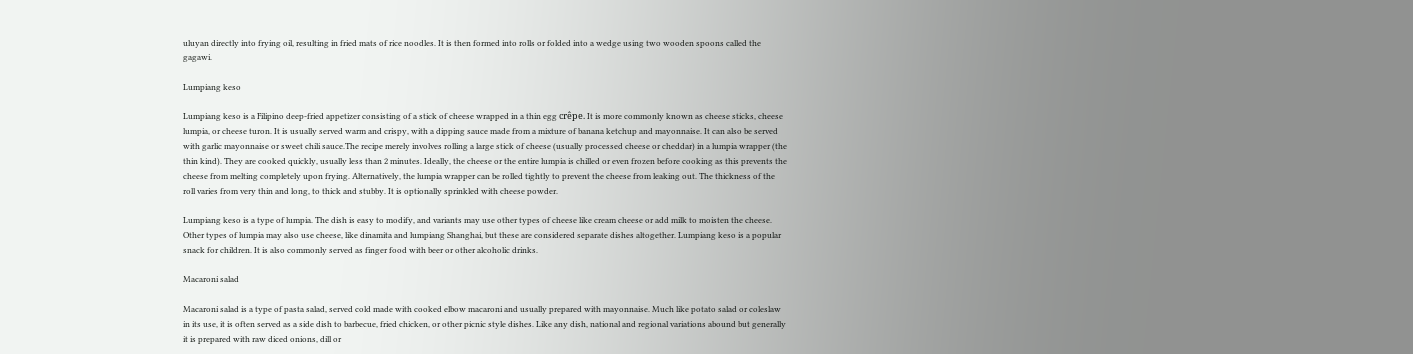uluyan directly into frying oil, resulting in fried mats of rice noodles. It is then formed into rolls or folded into a wedge using two wooden spoons called the gagawi.

Lumpiang keso

Lumpiang keso is a Filipino deep-fried appetizer consisting of a stick of cheese wrapped in a thin egg crêpe. It is more commonly known as cheese sticks, cheese lumpia, or cheese turon. It is usually served warm and crispy, with a dipping sauce made from a mixture of banana ketchup and mayonnaise. It can also be served with garlic mayonnaise or sweet chili sauce.The recipe merely involves rolling a large stick of cheese (usually processed cheese or cheddar) in a lumpia wrapper (the thin kind). They are cooked quickly, usually less than 2 minutes. Ideally, the cheese or the entire lumpia is chilled or even frozen before cooking as this prevents the cheese from melting completely upon frying. Alternatively, the lumpia wrapper can be rolled tightly to prevent the cheese from leaking out. The thickness of the roll varies from very thin and long, to thick and stubby. It is optionally sprinkled with cheese powder.

Lumpiang keso is a type of lumpia. The dish is easy to modify, and variants may use other types of cheese like cream cheese or add milk to moisten the cheese. Other types of lumpia may also use cheese, like dinamita and lumpiang Shanghai, but these are considered separate dishes altogether. Lumpiang keso is a popular snack for children. It is also commonly served as finger food with beer or other alcoholic drinks.

Macaroni salad

Macaroni salad is a type of pasta salad, served cold made with cooked elbow macaroni and usually prepared with mayonnaise. Much like potato salad or coleslaw in its use, it is often served as a side dish to barbecue, fried chicken, or other picnic style dishes. Like any dish, national and regional variations abound but generally it is prepared with raw diced onions, dill or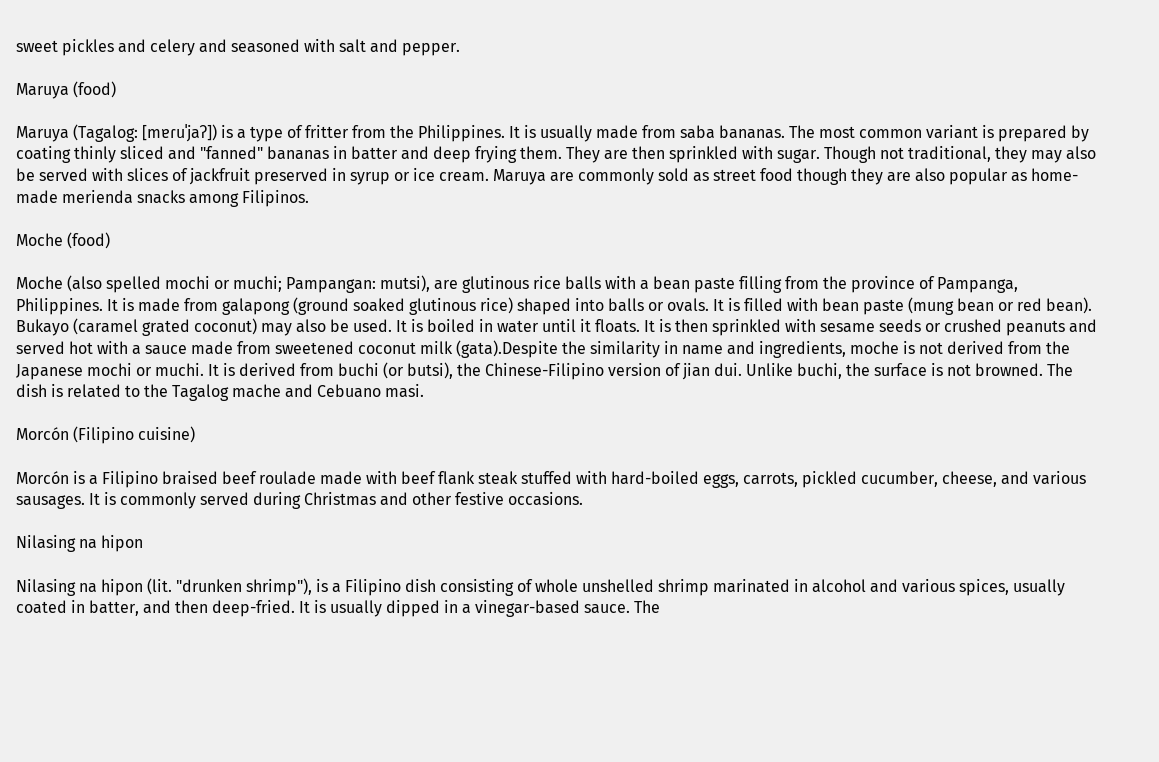sweet pickles and celery and seasoned with salt and pepper.

Maruya (food)

Maruya (Tagalog: [mɐɾuˈjaʔ]) is a type of fritter from the Philippines. It is usually made from saba bananas. The most common variant is prepared by coating thinly sliced and "fanned" bananas in batter and deep frying them. They are then sprinkled with sugar. Though not traditional, they may also be served with slices of jackfruit preserved in syrup or ice cream. Maruya are commonly sold as street food though they are also popular as home-made merienda snacks among Filipinos.

Moche (food)

Moche (also spelled mochi or muchi; Pampangan: mutsi), are glutinous rice balls with a bean paste filling from the province of Pampanga, Philippines. It is made from galapong (ground soaked glutinous rice) shaped into balls or ovals. It is filled with bean paste (mung bean or red bean). Bukayo (caramel grated coconut) may also be used. It is boiled in water until it floats. It is then sprinkled with sesame seeds or crushed peanuts and served hot with a sauce made from sweetened coconut milk (gata).Despite the similarity in name and ingredients, moche is not derived from the Japanese mochi or muchi. It is derived from buchi (or butsi), the Chinese-Filipino version of jian dui. Unlike buchi, the surface is not browned. The dish is related to the Tagalog mache and Cebuano masi.

Morcón (Filipino cuisine)

Morcón is a Filipino braised beef roulade made with beef flank steak stuffed with hard-boiled eggs, carrots, pickled cucumber, cheese, and various sausages. It is commonly served during Christmas and other festive occasions.

Nilasing na hipon

Nilasing na hipon (lit. "drunken shrimp"), is a Filipino dish consisting of whole unshelled shrimp marinated in alcohol and various spices, usually coated in batter, and then deep-fried. It is usually dipped in a vinegar-based sauce. The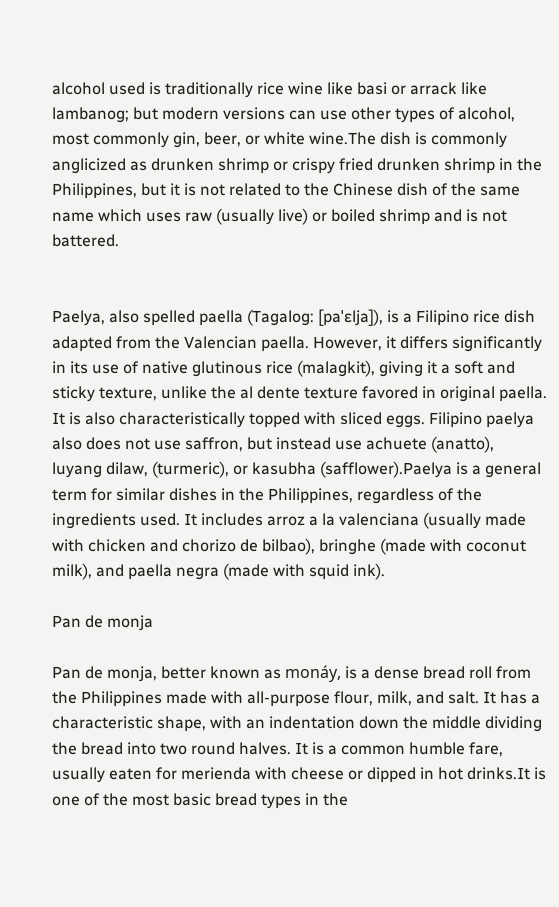alcohol used is traditionally rice wine like basi or arrack like lambanog; but modern versions can use other types of alcohol, most commonly gin, beer, or white wine.The dish is commonly anglicized as drunken shrimp or crispy fried drunken shrimp in the Philippines, but it is not related to the Chinese dish of the same name which uses raw (usually live) or boiled shrimp and is not battered.


Paelya, also spelled paella (Tagalog: [paˈɛlja]), is a Filipino rice dish adapted from the Valencian paella. However, it differs significantly in its use of native glutinous rice (malagkit), giving it a soft and sticky texture, unlike the al dente texture favored in original paella. It is also characteristically topped with sliced eggs. Filipino paelya also does not use saffron, but instead use achuete (anatto), luyang dilaw, (turmeric), or kasubha (safflower).Paelya is a general term for similar dishes in the Philippines, regardless of the ingredients used. It includes arroz a la valenciana (usually made with chicken and chorizo de bilbao), bringhe (made with coconut milk), and paella negra (made with squid ink).

Pan de monja

Pan de monja, better known as monáy, is a dense bread roll from the Philippines made with all-purpose flour, milk, and salt. It has a characteristic shape, with an indentation down the middle dividing the bread into two round halves. It is a common humble fare, usually eaten for merienda with cheese or dipped in hot drinks.It is one of the most basic bread types in the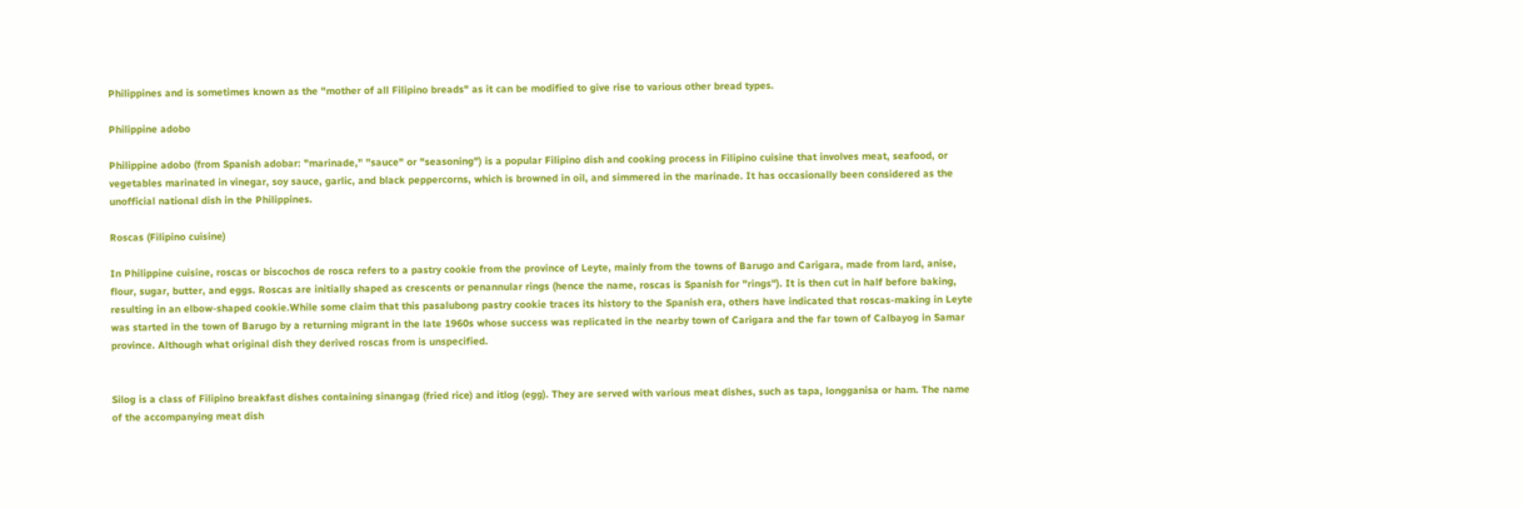Philippines and is sometimes known as the "mother of all Filipino breads" as it can be modified to give rise to various other bread types.

Philippine adobo

Philippine adobo (from Spanish adobar: "marinade," "sauce" or "seasoning") is a popular Filipino dish and cooking process in Filipino cuisine that involves meat, seafood, or vegetables marinated in vinegar, soy sauce, garlic, and black peppercorns, which is browned in oil, and simmered in the marinade. It has occasionally been considered as the unofficial national dish in the Philippines.

Roscas (Filipino cuisine)

In Philippine cuisine, roscas or biscochos de rosca refers to a pastry cookie from the province of Leyte, mainly from the towns of Barugo and Carigara, made from lard, anise, flour, sugar, butter, and eggs. Roscas are initially shaped as crescents or penannular rings (hence the name, roscas is Spanish for "rings"). It is then cut in half before baking, resulting in an elbow-shaped cookie.While some claim that this pasalubong pastry cookie traces its history to the Spanish era, others have indicated that roscas-making in Leyte was started in the town of Barugo by a returning migrant in the late 1960s whose success was replicated in the nearby town of Carigara and the far town of Calbayog in Samar province. Although what original dish they derived roscas from is unspecified.


Silog is a class of Filipino breakfast dishes containing sinangag (fried rice) and itlog (egg). They are served with various meat dishes, such as tapa, longganisa or ham. The name of the accompanying meat dish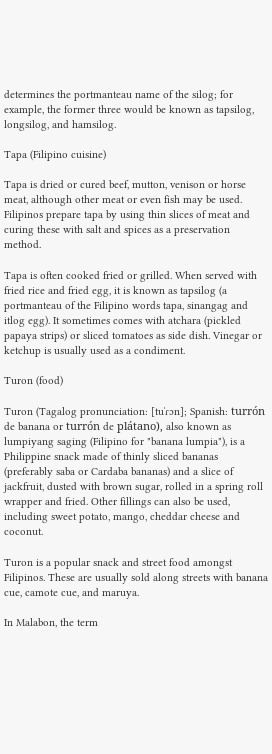determines the portmanteau name of the silog; for example, the former three would be known as tapsilog, longsilog, and hamsilog.

Tapa (Filipino cuisine)

Tapa is dried or cured beef, mutton, venison or horse meat, although other meat or even fish may be used. Filipinos prepare tapa by using thin slices of meat and curing these with salt and spices as a preservation method.

Tapa is often cooked fried or grilled. When served with fried rice and fried egg, it is known as tapsilog (a portmanteau of the Filipino words tapa, sinangag and itlog egg). It sometimes comes with atchara (pickled papaya strips) or sliced tomatoes as side dish. Vinegar or ketchup is usually used as a condiment.

Turon (food)

Turon (Tagalog pronunciation: [tuˈɾɔn]; Spanish: turrón de banana or turrón de plátano), also known as lumpiyang saging (Filipino for "banana lumpia"), is a Philippine snack made of thinly sliced bananas (preferably saba or Cardaba bananas) and a slice of jackfruit, dusted with brown sugar, rolled in a spring roll wrapper and fried. Other fillings can also be used, including sweet potato, mango, cheddar cheese and coconut.

Turon is a popular snack and street food amongst Filipinos. These are usually sold along streets with banana cue, camote cue, and maruya.

In Malabon, the term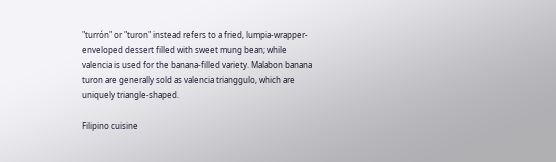"turrón" or "turon" instead refers to a fried, lumpia-wrapper-enveloped dessert filled with sweet mung bean; while valencia is used for the banana-filled variety. Malabon banana turon are generally sold as valencia trianggulo, which are uniquely triangle-shaped.

Filipino cuisine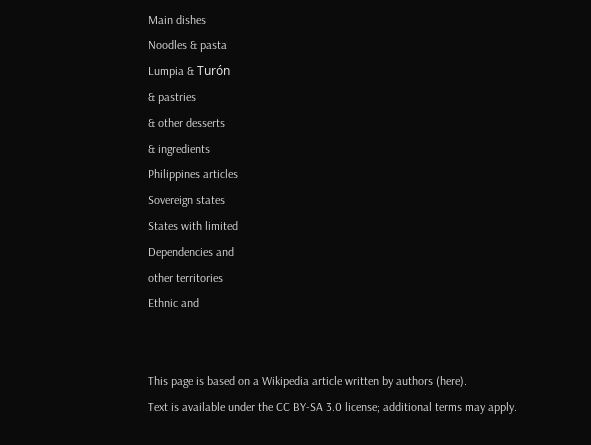Main dishes
Noodles & pasta
Lumpia & Turón
& pastries
& other desserts
& ingredients
Philippines articles
Sovereign states
States with limited
Dependencies and
other territories
Ethnic and


This page is based on a Wikipedia article written by authors (here).
Text is available under the CC BY-SA 3.0 license; additional terms may apply.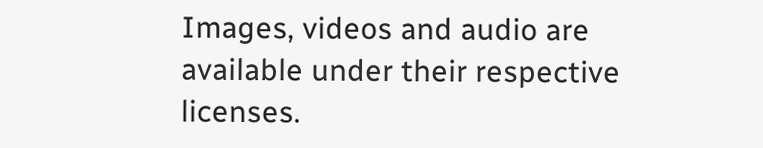Images, videos and audio are available under their respective licenses.